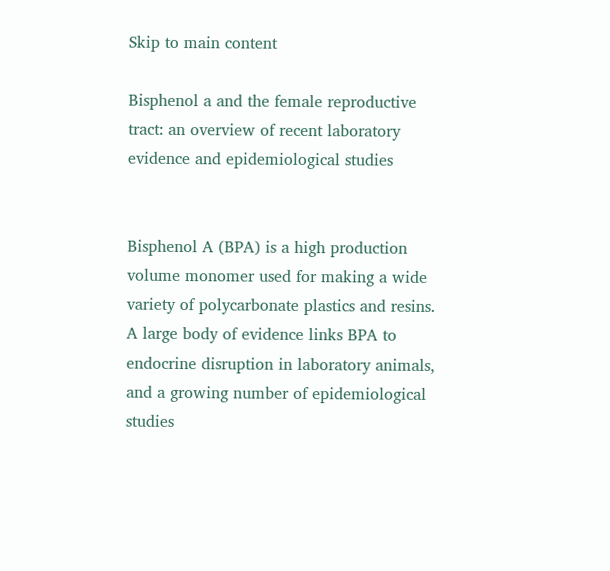Skip to main content

Bisphenol a and the female reproductive tract: an overview of recent laboratory evidence and epidemiological studies


Bisphenol A (BPA) is a high production volume monomer used for making a wide variety of polycarbonate plastics and resins. A large body of evidence links BPA to endocrine disruption in laboratory animals, and a growing number of epidemiological studies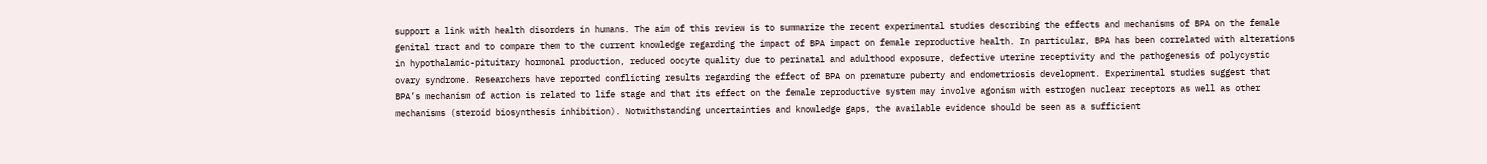support a link with health disorders in humans. The aim of this review is to summarize the recent experimental studies describing the effects and mechanisms of BPA on the female genital tract and to compare them to the current knowledge regarding the impact of BPA impact on female reproductive health. In particular, BPA has been correlated with alterations in hypothalamic-pituitary hormonal production, reduced oocyte quality due to perinatal and adulthood exposure, defective uterine receptivity and the pathogenesis of polycystic ovary syndrome. Researchers have reported conflicting results regarding the effect of BPA on premature puberty and endometriosis development. Experimental studies suggest that BPA’s mechanism of action is related to life stage and that its effect on the female reproductive system may involve agonism with estrogen nuclear receptors as well as other mechanisms (steroid biosynthesis inhibition). Notwithstanding uncertainties and knowledge gaps, the available evidence should be seen as a sufficient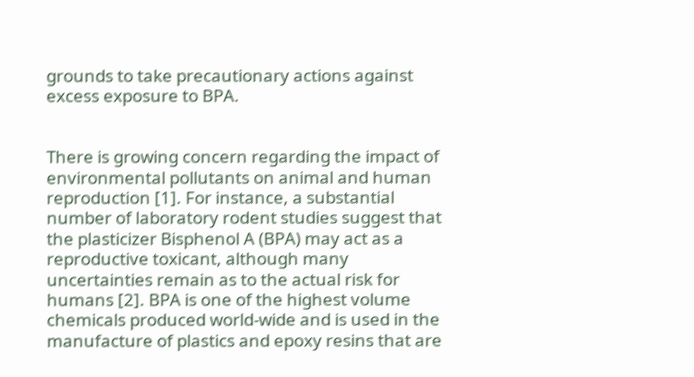grounds to take precautionary actions against excess exposure to BPA.


There is growing concern regarding the impact of environmental pollutants on animal and human reproduction [1]. For instance, a substantial number of laboratory rodent studies suggest that the plasticizer Bisphenol A (BPA) may act as a reproductive toxicant, although many uncertainties remain as to the actual risk for humans [2]. BPA is one of the highest volume chemicals produced world-wide and is used in the manufacture of plastics and epoxy resins that are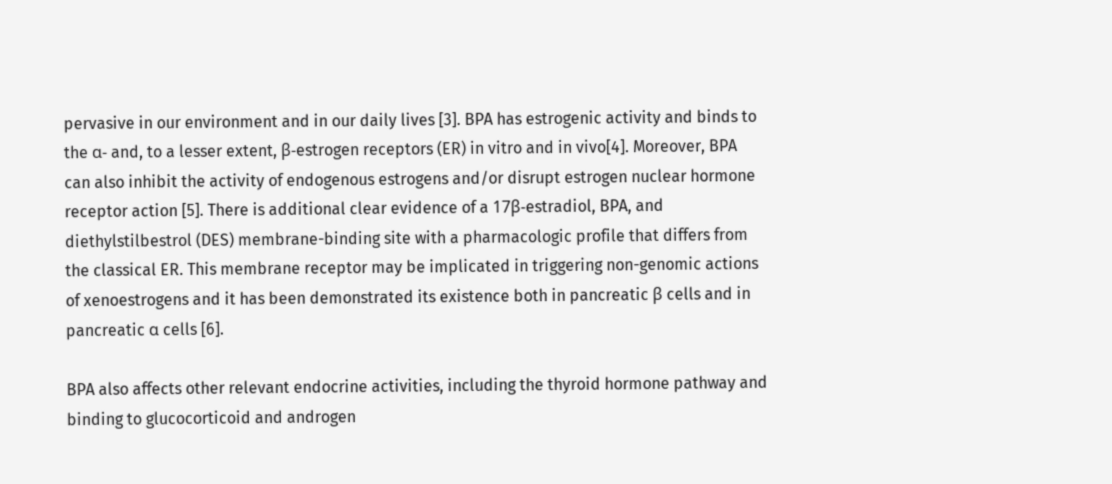pervasive in our environment and in our daily lives [3]. BPA has estrogenic activity and binds to the α- and, to a lesser extent, β-estrogen receptors (ER) in vitro and in vivo[4]. Moreover, BPA can also inhibit the activity of endogenous estrogens and/or disrupt estrogen nuclear hormone receptor action [5]. There is additional clear evidence of a 17β-estradiol, BPA, and diethylstilbestrol (DES) membrane-binding site with a pharmacologic profile that differs from the classical ER. This membrane receptor may be implicated in triggering non-genomic actions of xenoestrogens and it has been demonstrated its existence both in pancreatic β cells and in pancreatic α cells [6].

BPA also affects other relevant endocrine activities, including the thyroid hormone pathway and binding to glucocorticoid and androgen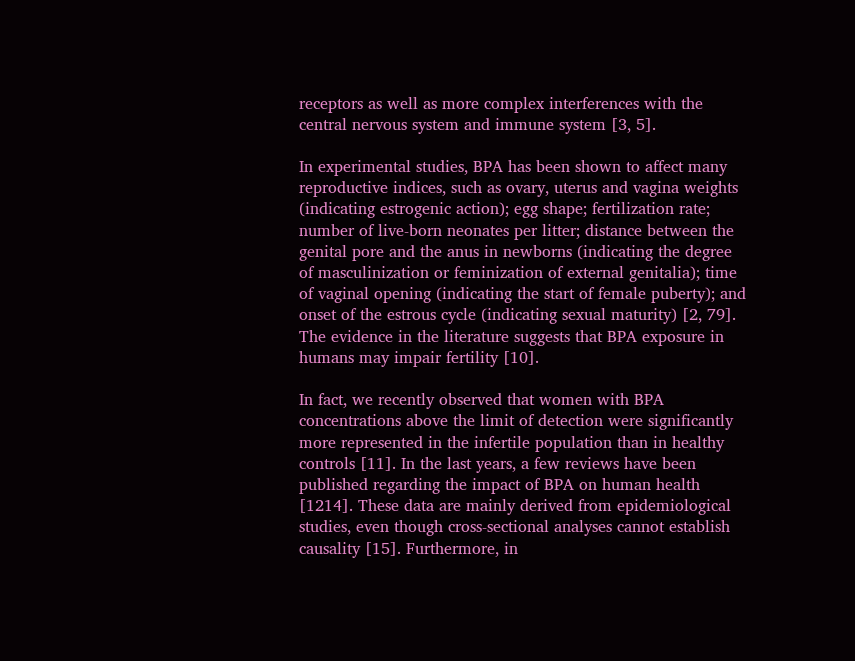receptors as well as more complex interferences with the central nervous system and immune system [3, 5].

In experimental studies, BPA has been shown to affect many reproductive indices, such as ovary, uterus and vagina weights (indicating estrogenic action); egg shape; fertilization rate; number of live-born neonates per litter; distance between the genital pore and the anus in newborns (indicating the degree of masculinization or feminization of external genitalia); time of vaginal opening (indicating the start of female puberty); and onset of the estrous cycle (indicating sexual maturity) [2, 79]. The evidence in the literature suggests that BPA exposure in humans may impair fertility [10].

In fact, we recently observed that women with BPA concentrations above the limit of detection were significantly more represented in the infertile population than in healthy controls [11]. In the last years, a few reviews have been published regarding the impact of BPA on human health [1214]. These data are mainly derived from epidemiological studies, even though cross-sectional analyses cannot establish causality [15]. Furthermore, in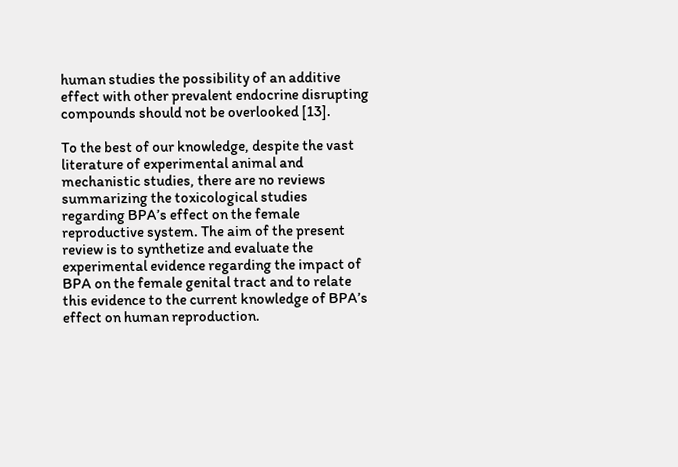human studies the possibility of an additive effect with other prevalent endocrine disrupting compounds should not be overlooked [13].

To the best of our knowledge, despite the vast literature of experimental animal and mechanistic studies, there are no reviews summarizing the toxicological studies regarding BPA’s effect on the female reproductive system. The aim of the present review is to synthetize and evaluate the experimental evidence regarding the impact of BPA on the female genital tract and to relate this evidence to the current knowledge of BPA’s effect on human reproduction.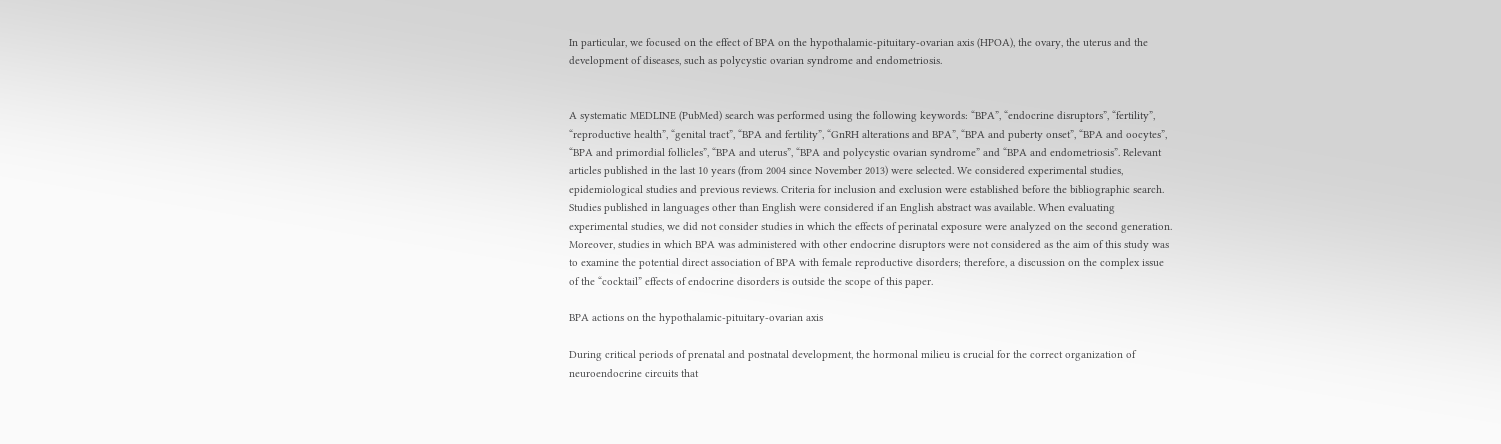In particular, we focused on the effect of BPA on the hypothalamic-pituitary-ovarian axis (HPOA), the ovary, the uterus and the development of diseases, such as polycystic ovarian syndrome and endometriosis.


A systematic MEDLINE (PubMed) search was performed using the following keywords: “BPA”, “endocrine disruptors”, “fertility”, “reproductive health”, “genital tract”, “BPA and fertility”, “GnRH alterations and BPA”, “BPA and puberty onset”, “BPA and oocytes”, “BPA and primordial follicles”, “BPA and uterus”, “BPA and polycystic ovarian syndrome” and “BPA and endometriosis”. Relevant articles published in the last 10 years (from 2004 since November 2013) were selected. We considered experimental studies, epidemiological studies and previous reviews. Criteria for inclusion and exclusion were established before the bibliographic search. Studies published in languages other than English were considered if an English abstract was available. When evaluating experimental studies, we did not consider studies in which the effects of perinatal exposure were analyzed on the second generation. Moreover, studies in which BPA was administered with other endocrine disruptors were not considered as the aim of this study was to examine the potential direct association of BPA with female reproductive disorders; therefore, a discussion on the complex issue of the “cocktail” effects of endocrine disorders is outside the scope of this paper.

BPA actions on the hypothalamic-pituitary-ovarian axis

During critical periods of prenatal and postnatal development, the hormonal milieu is crucial for the correct organization of neuroendocrine circuits that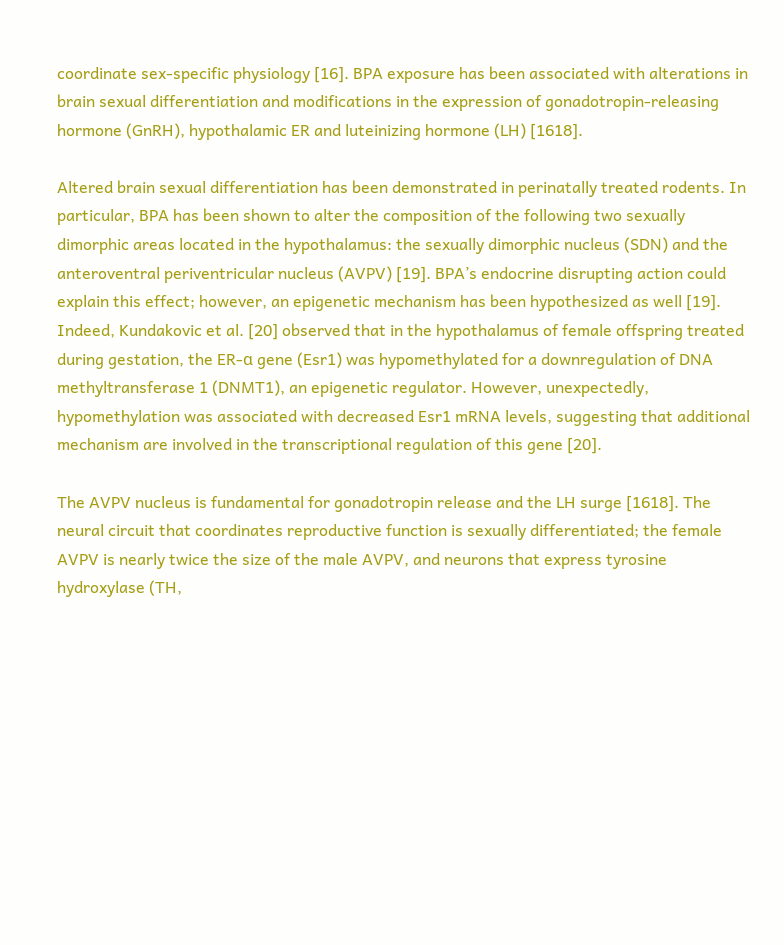coordinate sex-specific physiology [16]. BPA exposure has been associated with alterations in brain sexual differentiation and modifications in the expression of gonadotropin-releasing hormone (GnRH), hypothalamic ER and luteinizing hormone (LH) [1618].

Altered brain sexual differentiation has been demonstrated in perinatally treated rodents. In particular, BPA has been shown to alter the composition of the following two sexually dimorphic areas located in the hypothalamus: the sexually dimorphic nucleus (SDN) and the anteroventral periventricular nucleus (AVPV) [19]. BPA’s endocrine disrupting action could explain this effect; however, an epigenetic mechanism has been hypothesized as well [19]. Indeed, Kundakovic et al. [20] observed that in the hypothalamus of female offspring treated during gestation, the ER-α gene (Esr1) was hypomethylated for a downregulation of DNA methyltransferase 1 (DNMT1), an epigenetic regulator. However, unexpectedly, hypomethylation was associated with decreased Esr1 mRNA levels, suggesting that additional mechanism are involved in the transcriptional regulation of this gene [20].

The AVPV nucleus is fundamental for gonadotropin release and the LH surge [1618]. The neural circuit that coordinates reproductive function is sexually differentiated; the female AVPV is nearly twice the size of the male AVPV, and neurons that express tyrosine hydroxylase (TH,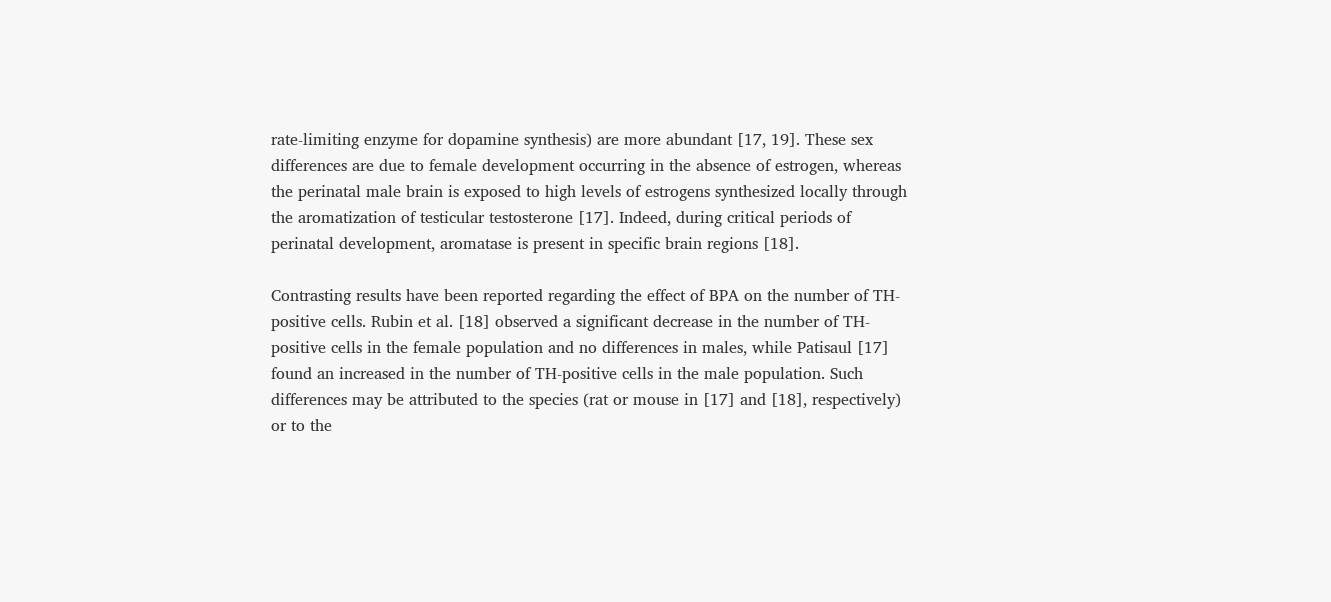rate-limiting enzyme for dopamine synthesis) are more abundant [17, 19]. These sex differences are due to female development occurring in the absence of estrogen, whereas the perinatal male brain is exposed to high levels of estrogens synthesized locally through the aromatization of testicular testosterone [17]. Indeed, during critical periods of perinatal development, aromatase is present in specific brain regions [18].

Contrasting results have been reported regarding the effect of BPA on the number of TH-positive cells. Rubin et al. [18] observed a significant decrease in the number of TH-positive cells in the female population and no differences in males, while Patisaul [17] found an increased in the number of TH-positive cells in the male population. Such differences may be attributed to the species (rat or mouse in [17] and [18], respectively) or to the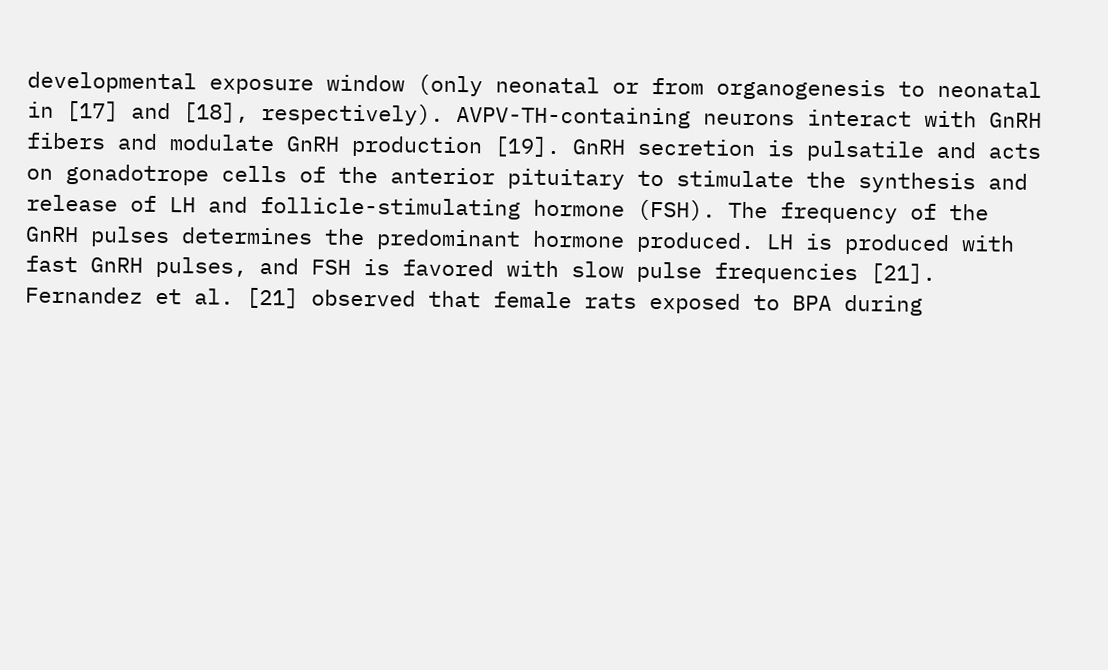developmental exposure window (only neonatal or from organogenesis to neonatal in [17] and [18], respectively). AVPV-TH-containing neurons interact with GnRH fibers and modulate GnRH production [19]. GnRH secretion is pulsatile and acts on gonadotrope cells of the anterior pituitary to stimulate the synthesis and release of LH and follicle-stimulating hormone (FSH). The frequency of the GnRH pulses determines the predominant hormone produced. LH is produced with fast GnRH pulses, and FSH is favored with slow pulse frequencies [21]. Fernandez et al. [21] observed that female rats exposed to BPA during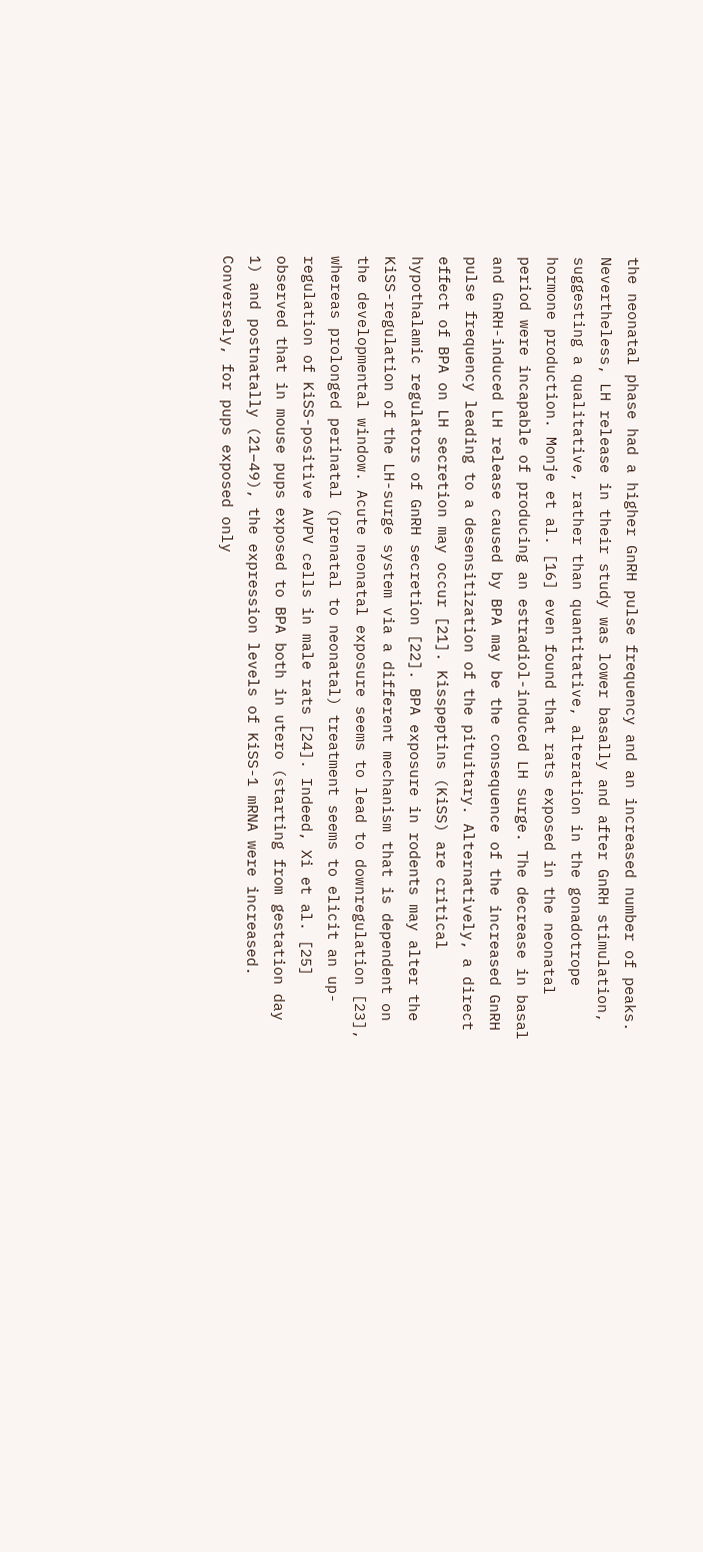the neonatal phase had a higher GnRH pulse frequency and an increased number of peaks. Nevertheless, LH release in their study was lower basally and after GnRH stimulation, suggesting a qualitative, rather than quantitative, alteration in the gonadotrope hormone production. Monje et al. [16] even found that rats exposed in the neonatal period were incapable of producing an estradiol-induced LH surge. The decrease in basal and GnRH-induced LH release caused by BPA may be the consequence of the increased GnRH pulse frequency leading to a desensitization of the pituitary. Alternatively, a direct effect of BPA on LH secretion may occur [21]. Kisspeptins (KiSS) are critical hypothalamic regulators of GnRH secretion [22]. BPA exposure in rodents may alter the KiSS-regulation of the LH-surge system via a different mechanism that is dependent on the developmental window. Acute neonatal exposure seems to lead to downregulation [23], whereas prolonged perinatal (prenatal to neonatal) treatment seems to elicit an up-regulation of KiSS-positive AVPV cells in male rats [24]. Indeed, Xi et al. [25] observed that in mouse pups exposed to BPA both in utero (starting from gestation day 1) and postnatally (21–49), the expression levels of KiSS-1 mRNA were increased. Conversely, for pups exposed only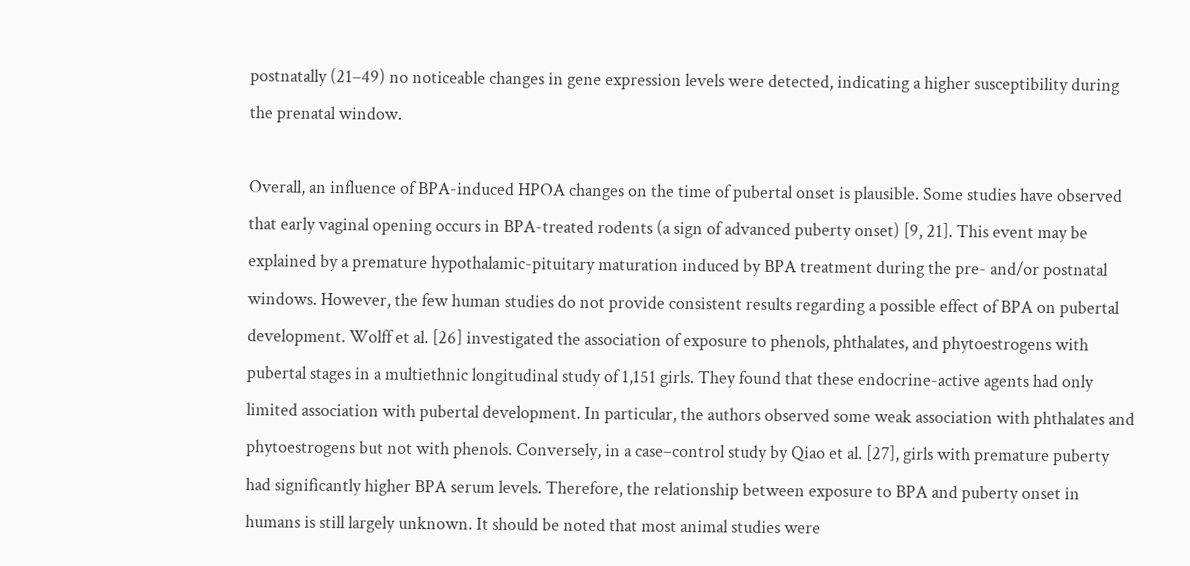postnatally (21–49) no noticeable changes in gene expression levels were detected, indicating a higher susceptibility during the prenatal window.

Overall, an influence of BPA-induced HPOA changes on the time of pubertal onset is plausible. Some studies have observed that early vaginal opening occurs in BPA-treated rodents (a sign of advanced puberty onset) [9, 21]. This event may be explained by a premature hypothalamic-pituitary maturation induced by BPA treatment during the pre- and/or postnatal windows. However, the few human studies do not provide consistent results regarding a possible effect of BPA on pubertal development. Wolff et al. [26] investigated the association of exposure to phenols, phthalates, and phytoestrogens with pubertal stages in a multiethnic longitudinal study of 1,151 girls. They found that these endocrine-active agents had only limited association with pubertal development. In particular, the authors observed some weak association with phthalates and phytoestrogens but not with phenols. Conversely, in a case–control study by Qiao et al. [27], girls with premature puberty had significantly higher BPA serum levels. Therefore, the relationship between exposure to BPA and puberty onset in humans is still largely unknown. It should be noted that most animal studies were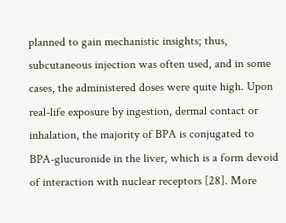planned to gain mechanistic insights; thus, subcutaneous injection was often used, and in some cases, the administered doses were quite high. Upon real-life exposure by ingestion, dermal contact or inhalation, the majority of BPA is conjugated to BPA-glucuronide in the liver, which is a form devoid of interaction with nuclear receptors [28]. More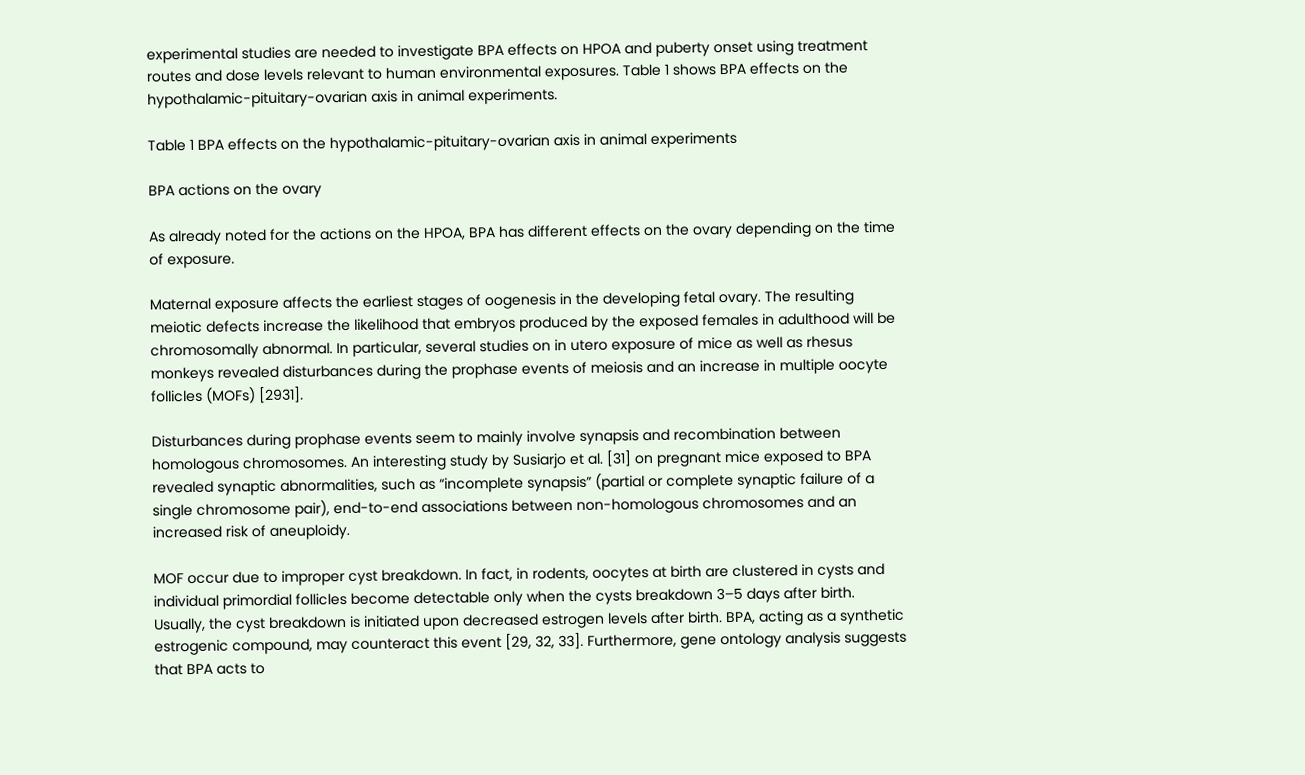experimental studies are needed to investigate BPA effects on HPOA and puberty onset using treatment routes and dose levels relevant to human environmental exposures. Table 1 shows BPA effects on the hypothalamic-pituitary-ovarian axis in animal experiments.

Table 1 BPA effects on the hypothalamic-pituitary-ovarian axis in animal experiments

BPA actions on the ovary

As already noted for the actions on the HPOA, BPA has different effects on the ovary depending on the time of exposure.

Maternal exposure affects the earliest stages of oogenesis in the developing fetal ovary. The resulting meiotic defects increase the likelihood that embryos produced by the exposed females in adulthood will be chromosomally abnormal. In particular, several studies on in utero exposure of mice as well as rhesus monkeys revealed disturbances during the prophase events of meiosis and an increase in multiple oocyte follicles (MOFs) [2931].

Disturbances during prophase events seem to mainly involve synapsis and recombination between homologous chromosomes. An interesting study by Susiarjo et al. [31] on pregnant mice exposed to BPA revealed synaptic abnormalities, such as “incomplete synapsis” (partial or complete synaptic failure of a single chromosome pair), end-to-end associations between non-homologous chromosomes and an increased risk of aneuploidy.

MOF occur due to improper cyst breakdown. In fact, in rodents, oocytes at birth are clustered in cysts and individual primordial follicles become detectable only when the cysts breakdown 3–5 days after birth. Usually, the cyst breakdown is initiated upon decreased estrogen levels after birth. BPA, acting as a synthetic estrogenic compound, may counteract this event [29, 32, 33]. Furthermore, gene ontology analysis suggests that BPA acts to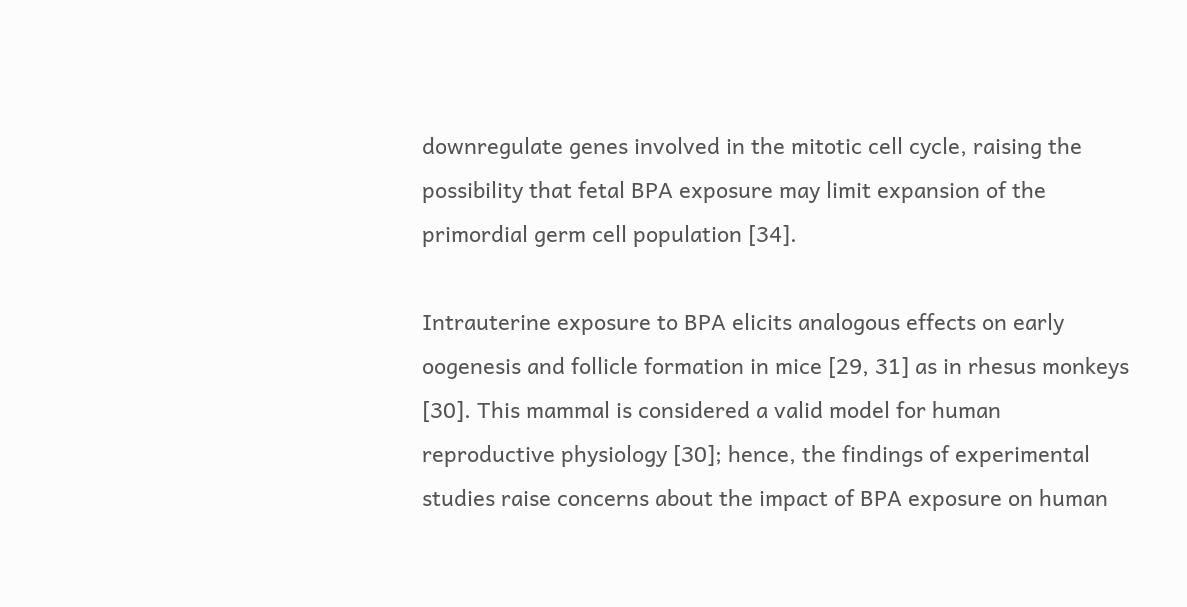downregulate genes involved in the mitotic cell cycle, raising the possibility that fetal BPA exposure may limit expansion of the primordial germ cell population [34].

Intrauterine exposure to BPA elicits analogous effects on early oogenesis and follicle formation in mice [29, 31] as in rhesus monkeys [30]. This mammal is considered a valid model for human reproductive physiology [30]; hence, the findings of experimental studies raise concerns about the impact of BPA exposure on human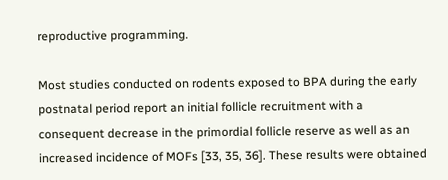reproductive programming.

Most studies conducted on rodents exposed to BPA during the early postnatal period report an initial follicle recruitment with a consequent decrease in the primordial follicle reserve as well as an increased incidence of MOFs [33, 35, 36]. These results were obtained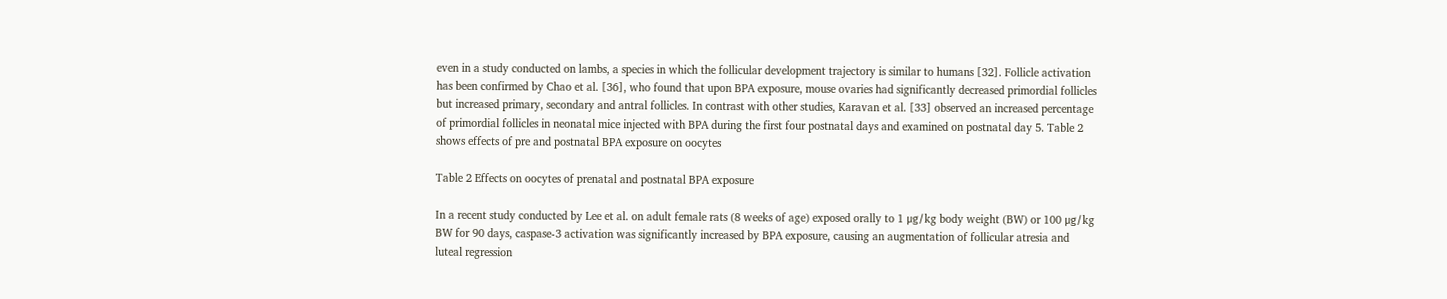even in a study conducted on lambs, a species in which the follicular development trajectory is similar to humans [32]. Follicle activation has been confirmed by Chao et al. [36], who found that upon BPA exposure, mouse ovaries had significantly decreased primordial follicles but increased primary, secondary and antral follicles. In contrast with other studies, Karavan et al. [33] observed an increased percentage of primordial follicles in neonatal mice injected with BPA during the first four postnatal days and examined on postnatal day 5. Table 2 shows effects of pre and postnatal BPA exposure on oocytes

Table 2 Effects on oocytes of prenatal and postnatal BPA exposure

In a recent study conducted by Lee et al. on adult female rats (8 weeks of age) exposed orally to 1 μg/kg body weight (BW) or 100 μg/kg BW for 90 days, caspase-3 activation was significantly increased by BPA exposure, causing an augmentation of follicular atresia and luteal regression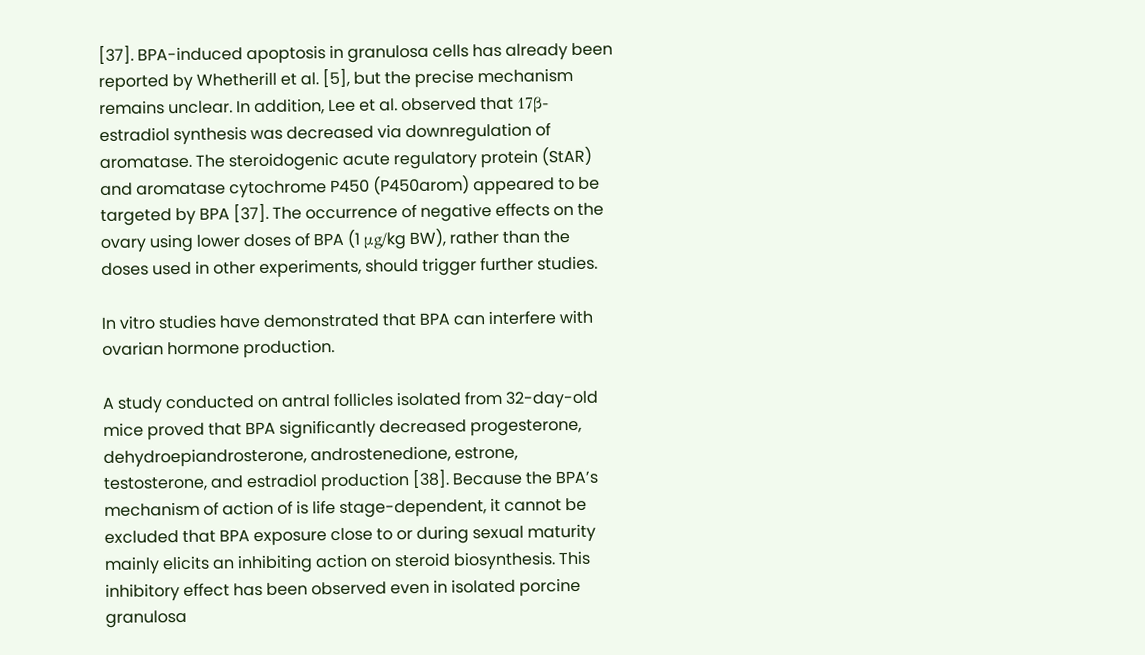[37]. BPA-induced apoptosis in granulosa cells has already been reported by Whetherill et al. [5], but the precise mechanism remains unclear. In addition, Lee et al. observed that 17β-estradiol synthesis was decreased via downregulation of aromatase. The steroidogenic acute regulatory protein (StAR) and aromatase cytochrome P450 (P450arom) appeared to be targeted by BPA [37]. The occurrence of negative effects on the ovary using lower doses of BPA (1 μg/kg BW), rather than the doses used in other experiments, should trigger further studies.

In vitro studies have demonstrated that BPA can interfere with ovarian hormone production.

A study conducted on antral follicles isolated from 32-day-old mice proved that BPA significantly decreased progesterone, dehydroepiandrosterone, androstenedione, estrone, testosterone, and estradiol production [38]. Because the BPA’s mechanism of action of is life stage-dependent, it cannot be excluded that BPA exposure close to or during sexual maturity mainly elicits an inhibiting action on steroid biosynthesis. This inhibitory effect has been observed even in isolated porcine granulosa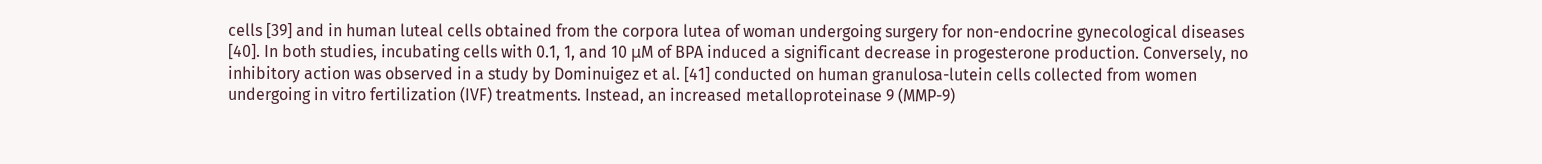cells [39] and in human luteal cells obtained from the corpora lutea of woman undergoing surgery for non-endocrine gynecological diseases [40]. In both studies, incubating cells with 0.1, 1, and 10 μM of BPA induced a significant decrease in progesterone production. Conversely, no inhibitory action was observed in a study by Dominuigez et al. [41] conducted on human granulosa-lutein cells collected from women undergoing in vitro fertilization (IVF) treatments. Instead, an increased metalloproteinase 9 (MMP-9)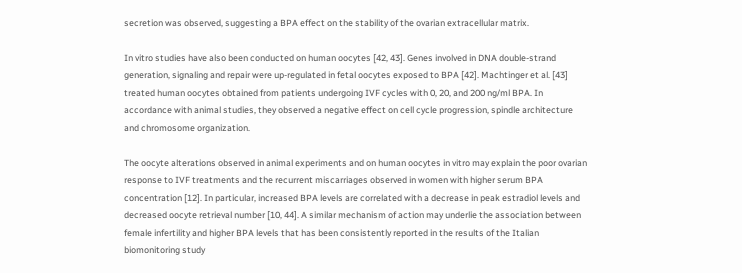secretion was observed, suggesting a BPA effect on the stability of the ovarian extracellular matrix.

In vitro studies have also been conducted on human oocytes [42, 43]. Genes involved in DNA double-strand generation, signaling and repair were up-regulated in fetal oocytes exposed to BPA [42]. Machtinger et al. [43] treated human oocytes obtained from patients undergoing IVF cycles with 0, 20, and 200 ng/ml BPA. In accordance with animal studies, they observed a negative effect on cell cycle progression, spindle architecture and chromosome organization.

The oocyte alterations observed in animal experiments and on human oocytes in vitro may explain the poor ovarian response to IVF treatments and the recurrent miscarriages observed in women with higher serum BPA concentration [12]. In particular, increased BPA levels are correlated with a decrease in peak estradiol levels and decreased oocyte retrieval number [10, 44]. A similar mechanism of action may underlie the association between female infertility and higher BPA levels that has been consistently reported in the results of the Italian biomonitoring study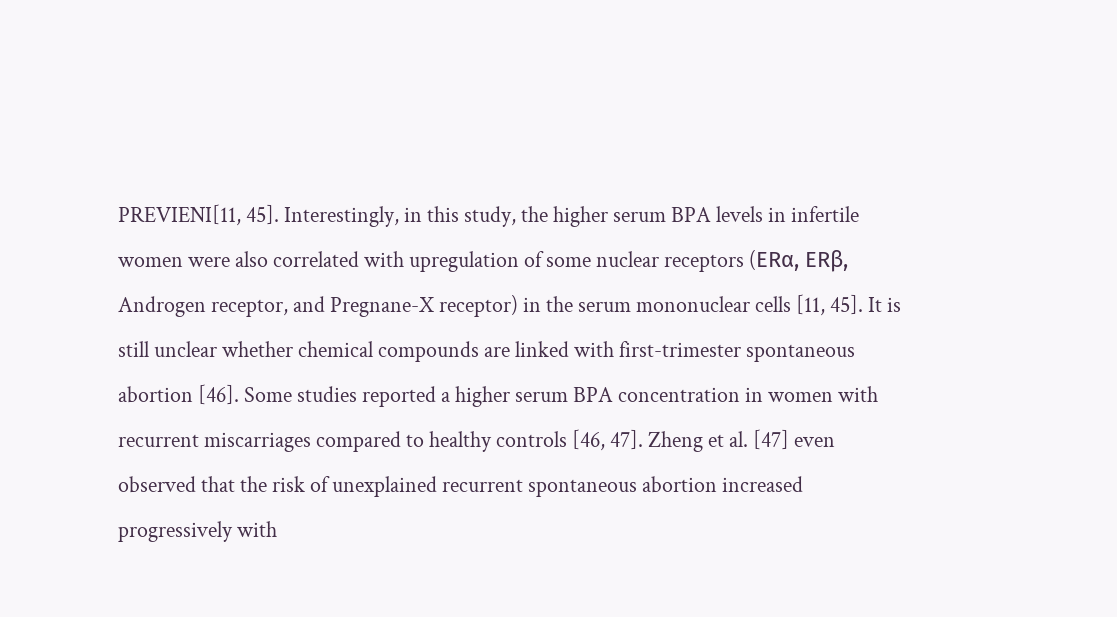PREVIENI[11, 45]. Interestingly, in this study, the higher serum BPA levels in infertile women were also correlated with upregulation of some nuclear receptors (ERα, ERβ, Androgen receptor, and Pregnane-X receptor) in the serum mononuclear cells [11, 45]. It is still unclear whether chemical compounds are linked with first-trimester spontaneous abortion [46]. Some studies reported a higher serum BPA concentration in women with recurrent miscarriages compared to healthy controls [46, 47]. Zheng et al. [47] even observed that the risk of unexplained recurrent spontaneous abortion increased progressively with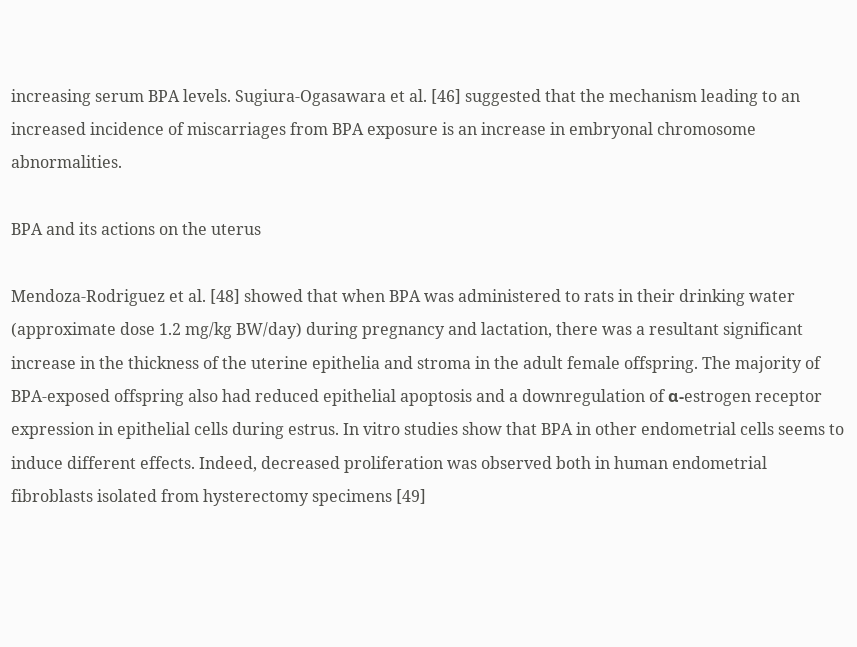increasing serum BPA levels. Sugiura-Ogasawara et al. [46] suggested that the mechanism leading to an increased incidence of miscarriages from BPA exposure is an increase in embryonal chromosome abnormalities.

BPA and its actions on the uterus

Mendoza-Rodriguez et al. [48] showed that when BPA was administered to rats in their drinking water (approximate dose 1.2 mg/kg BW/day) during pregnancy and lactation, there was a resultant significant increase in the thickness of the uterine epithelia and stroma in the adult female offspring. The majority of BPA-exposed offspring also had reduced epithelial apoptosis and a downregulation of α-estrogen receptor expression in epithelial cells during estrus. In vitro studies show that BPA in other endometrial cells seems to induce different effects. Indeed, decreased proliferation was observed both in human endometrial fibroblasts isolated from hysterectomy specimens [49]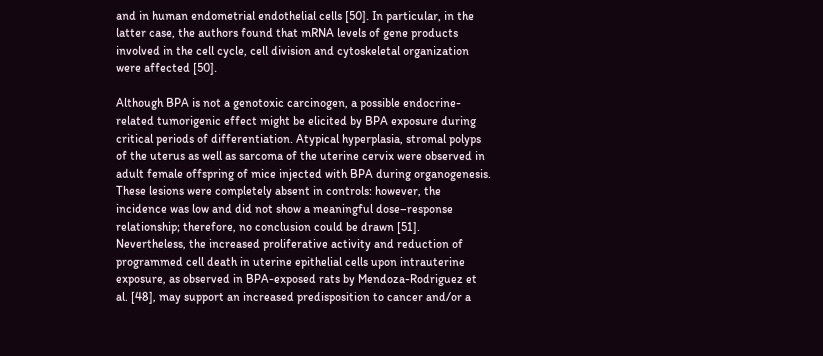and in human endometrial endothelial cells [50]. In particular, in the latter case, the authors found that mRNA levels of gene products involved in the cell cycle, cell division and cytoskeletal organization were affected [50].

Although BPA is not a genotoxic carcinogen, a possible endocrine-related tumorigenic effect might be elicited by BPA exposure during critical periods of differentiation. Atypical hyperplasia, stromal polyps of the uterus as well as sarcoma of the uterine cervix were observed in adult female offspring of mice injected with BPA during organogenesis. These lesions were completely absent in controls: however, the incidence was low and did not show a meaningful dose–response relationship; therefore, no conclusion could be drawn [51]. Nevertheless, the increased proliferative activity and reduction of programmed cell death in uterine epithelial cells upon intrauterine exposure, as observed in BPA-exposed rats by Mendoza-Rodriguez et al. [48], may support an increased predisposition to cancer and/or a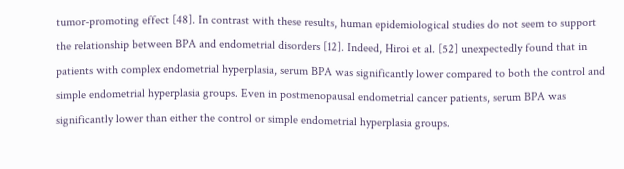tumor-promoting effect [48]. In contrast with these results, human epidemiological studies do not seem to support the relationship between BPA and endometrial disorders [12]. Indeed, Hiroi et al. [52] unexpectedly found that in patients with complex endometrial hyperplasia, serum BPA was significantly lower compared to both the control and simple endometrial hyperplasia groups. Even in postmenopausal endometrial cancer patients, serum BPA was significantly lower than either the control or simple endometrial hyperplasia groups.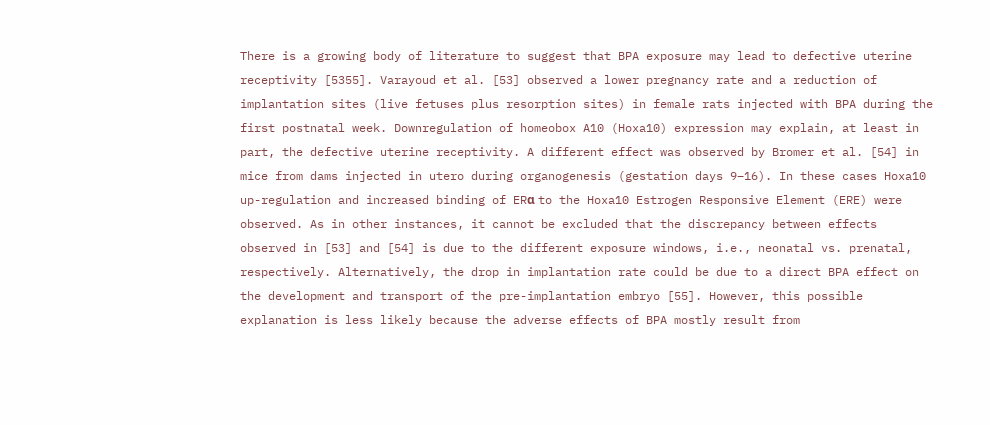There is a growing body of literature to suggest that BPA exposure may lead to defective uterine receptivity [5355]. Varayoud et al. [53] observed a lower pregnancy rate and a reduction of implantation sites (live fetuses plus resorption sites) in female rats injected with BPA during the first postnatal week. Downregulation of homeobox A10 (Hoxa10) expression may explain, at least in part, the defective uterine receptivity. A different effect was observed by Bromer et al. [54] in mice from dams injected in utero during organogenesis (gestation days 9–16). In these cases Hoxa10 up-regulation and increased binding of ERα to the Hoxa10 Estrogen Responsive Element (ERE) were observed. As in other instances, it cannot be excluded that the discrepancy between effects observed in [53] and [54] is due to the different exposure windows, i.e., neonatal vs. prenatal, respectively. Alternatively, the drop in implantation rate could be due to a direct BPA effect on the development and transport of the pre-implantation embryo [55]. However, this possible explanation is less likely because the adverse effects of BPA mostly result from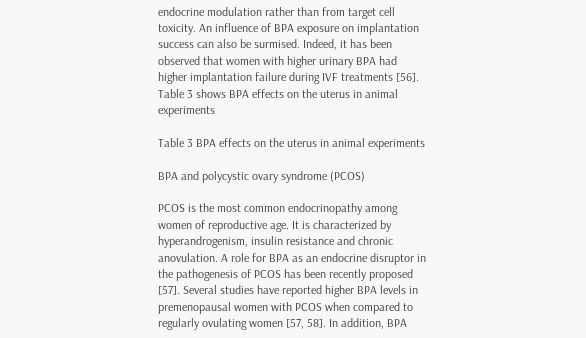endocrine modulation rather than from target cell toxicity. An influence of BPA exposure on implantation success can also be surmised. Indeed, it has been observed that women with higher urinary BPA had higher implantation failure during IVF treatments [56]. Table 3 shows BPA effects on the uterus in animal experiments

Table 3 BPA effects on the uterus in animal experiments

BPA and polycystic ovary syndrome (PCOS)

PCOS is the most common endocrinopathy among women of reproductive age. It is characterized by hyperandrogenism, insulin resistance and chronic anovulation. A role for BPA as an endocrine disruptor in the pathogenesis of PCOS has been recently proposed [57]. Several studies have reported higher BPA levels in premenopausal women with PCOS when compared to regularly ovulating women [57, 58]. In addition, BPA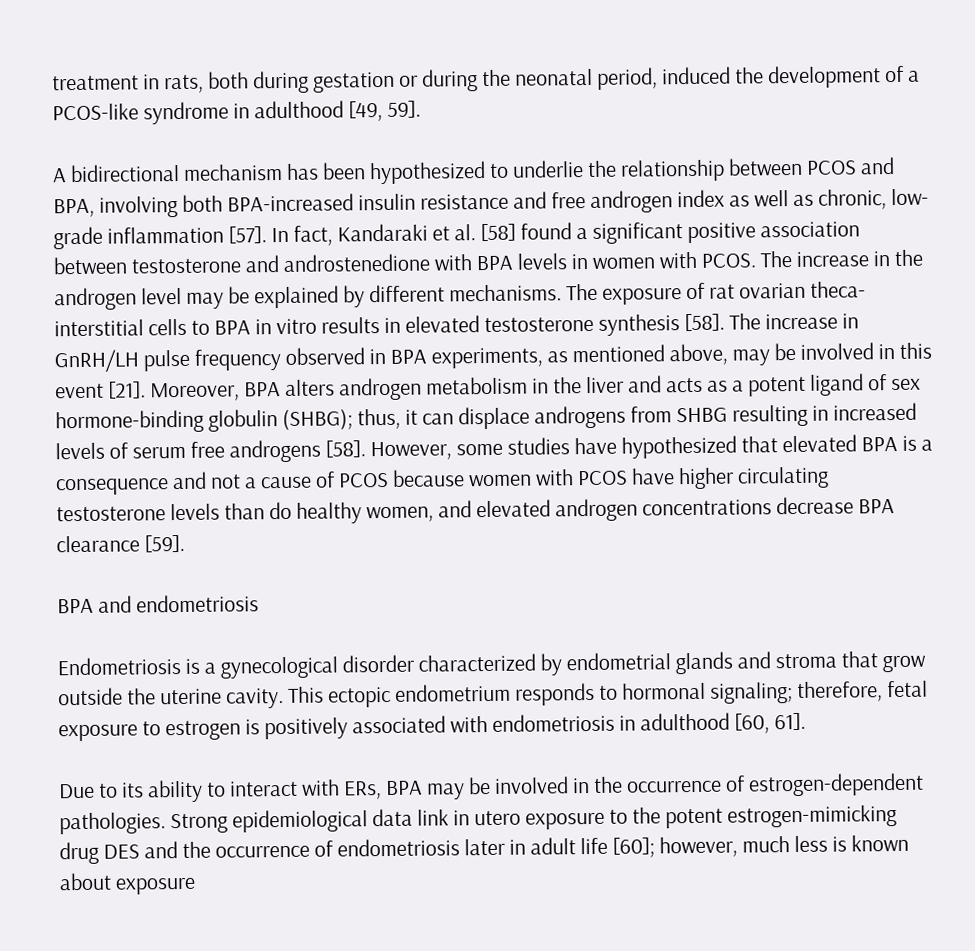treatment in rats, both during gestation or during the neonatal period, induced the development of a PCOS-like syndrome in adulthood [49, 59].

A bidirectional mechanism has been hypothesized to underlie the relationship between PCOS and BPA, involving both BPA-increased insulin resistance and free androgen index as well as chronic, low-grade inflammation [57]. In fact, Kandaraki et al. [58] found a significant positive association between testosterone and androstenedione with BPA levels in women with PCOS. The increase in the androgen level may be explained by different mechanisms. The exposure of rat ovarian theca-interstitial cells to BPA in vitro results in elevated testosterone synthesis [58]. The increase in GnRH/LH pulse frequency observed in BPA experiments, as mentioned above, may be involved in this event [21]. Moreover, BPA alters androgen metabolism in the liver and acts as a potent ligand of sex hormone-binding globulin (SHBG); thus, it can displace androgens from SHBG resulting in increased levels of serum free androgens [58]. However, some studies have hypothesized that elevated BPA is a consequence and not a cause of PCOS because women with PCOS have higher circulating testosterone levels than do healthy women, and elevated androgen concentrations decrease BPA clearance [59].

BPA and endometriosis

Endometriosis is a gynecological disorder characterized by endometrial glands and stroma that grow outside the uterine cavity. This ectopic endometrium responds to hormonal signaling; therefore, fetal exposure to estrogen is positively associated with endometriosis in adulthood [60, 61].

Due to its ability to interact with ERs, BPA may be involved in the occurrence of estrogen-dependent pathologies. Strong epidemiological data link in utero exposure to the potent estrogen-mimicking drug DES and the occurrence of endometriosis later in adult life [60]; however, much less is known about exposure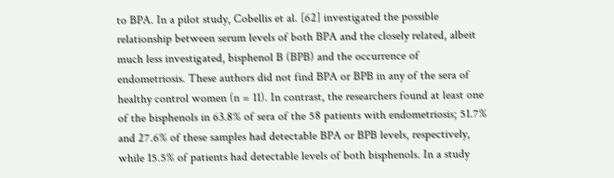to BPA. In a pilot study, Cobellis et al. [62] investigated the possible relationship between serum levels of both BPA and the closely related, albeit much less investigated, bisphenol B (BPB) and the occurrence of endometriosis. These authors did not find BPA or BPB in any of the sera of healthy control women (n = 11). In contrast, the researchers found at least one of the bisphenols in 63.8% of sera of the 58 patients with endometriosis; 51.7% and 27.6% of these samples had detectable BPA or BPB levels, respectively, while 15.5% of patients had detectable levels of both bisphenols. In a study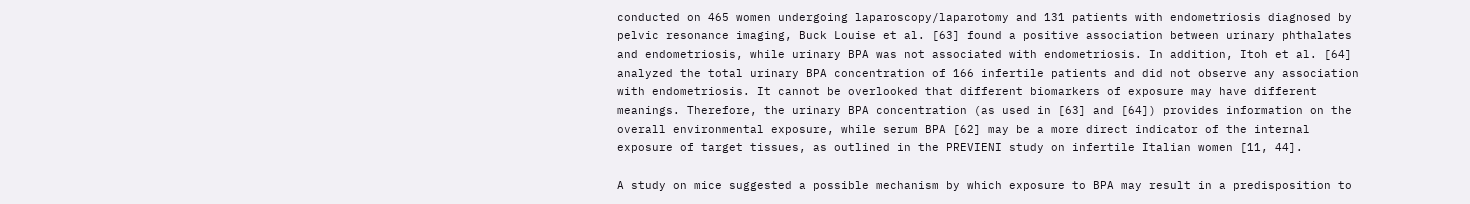conducted on 465 women undergoing laparoscopy/laparotomy and 131 patients with endometriosis diagnosed by pelvic resonance imaging, Buck Louise et al. [63] found a positive association between urinary phthalates and endometriosis, while urinary BPA was not associated with endometriosis. In addition, Itoh et al. [64] analyzed the total urinary BPA concentration of 166 infertile patients and did not observe any association with endometriosis. It cannot be overlooked that different biomarkers of exposure may have different meanings. Therefore, the urinary BPA concentration (as used in [63] and [64]) provides information on the overall environmental exposure, while serum BPA [62] may be a more direct indicator of the internal exposure of target tissues, as outlined in the PREVIENI study on infertile Italian women [11, 44].

A study on mice suggested a possible mechanism by which exposure to BPA may result in a predisposition to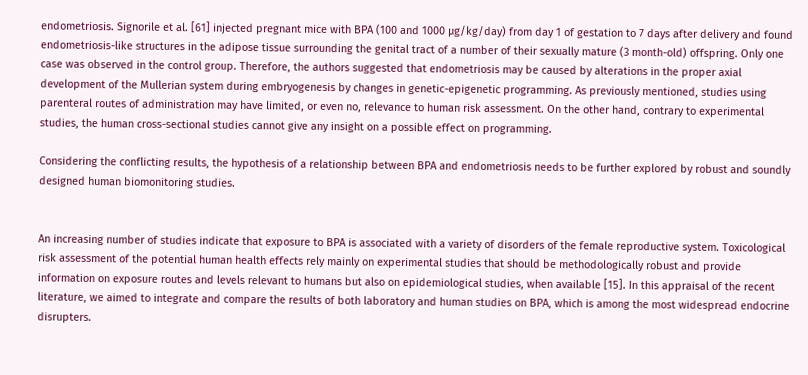endometriosis. Signorile et al. [61] injected pregnant mice with BPA (100 and 1000 μg/kg/day) from day 1 of gestation to 7 days after delivery and found endometriosis-like structures in the adipose tissue surrounding the genital tract of a number of their sexually mature (3 month-old) offspring. Only one case was observed in the control group. Therefore, the authors suggested that endometriosis may be caused by alterations in the proper axial development of the Mullerian system during embryogenesis by changes in genetic-epigenetic programming. As previously mentioned, studies using parenteral routes of administration may have limited, or even no, relevance to human risk assessment. On the other hand, contrary to experimental studies, the human cross-sectional studies cannot give any insight on a possible effect on programming.

Considering the conflicting results, the hypothesis of a relationship between BPA and endometriosis needs to be further explored by robust and soundly designed human biomonitoring studies.


An increasing number of studies indicate that exposure to BPA is associated with a variety of disorders of the female reproductive system. Toxicological risk assessment of the potential human health effects rely mainly on experimental studies that should be methodologically robust and provide information on exposure routes and levels relevant to humans but also on epidemiological studies, when available [15]. In this appraisal of the recent literature, we aimed to integrate and compare the results of both laboratory and human studies on BPA, which is among the most widespread endocrine disrupters.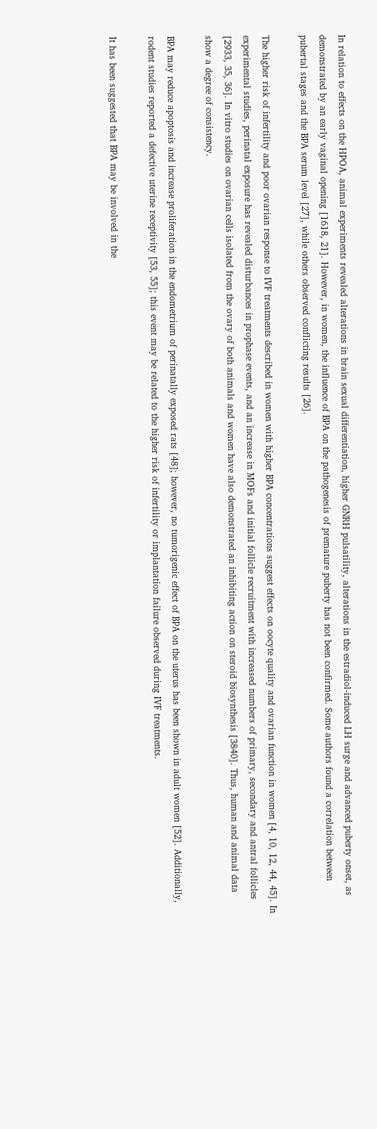In relation to effects on the HPOA, animal experiments revealed alterations in brain sexual differentiation, higher GNRH pulsatility, alterations in the estradiol-induced LH surge and advanced puberty onset, as demonstrated by an early vaginal opening [1618, 21]. However, in women, the influence of BPA on the pathogenesis of premature puberty has not been confirmed. Some authors found a correlation between pubertal stages and the BPA serum level [27], while others observed conflicting results [26].

The higher risk of infertility and poor ovarian response to IVF treatments described in women with higher BPA concentrations suggest effects on oocyte quality and ovarian function in women [4, 10, 12, 44, 45]. In experimental studies, perinatal exposure has revealed disturbances in prophase events, and an increase in MOFs and initial follicle recruitment with increased numbers of primary, secondary and antral follicles [2933, 35, 36]. In vitro studies on ovarian cells isolated from the ovary of both animals and women have also demonstrated an inhibiting action on steroid biosynthesis [3840]. Thus, human and animal data show a degree of consistency.

BPA may reduce apoptosis and increase proliferation in the endometrium of perinatally exposed rats [48]; however, no tumorigenic effect of BPA on the uterus has been shown in adult women [52]. Additionally, rodent studies reported a defective uterine receptivity [53, 55]; this event may be related to the higher risk of infertility or implantation failure observed during IVF treatments.

It has been suggested that BPA may be involved in the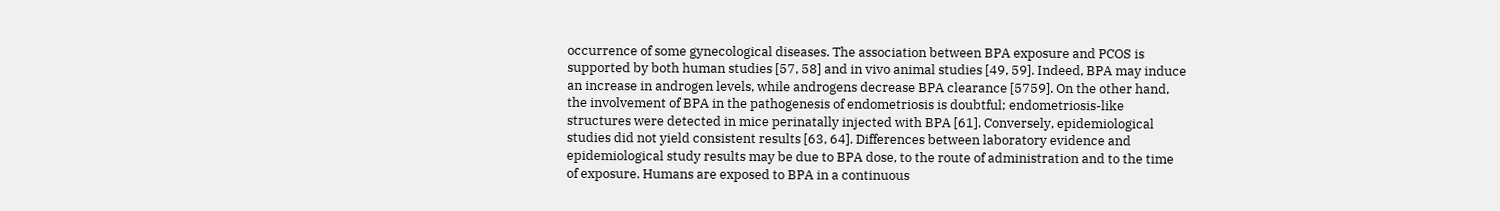occurrence of some gynecological diseases. The association between BPA exposure and PCOS is supported by both human studies [57, 58] and in vivo animal studies [49, 59]. Indeed, BPA may induce an increase in androgen levels, while androgens decrease BPA clearance [5759]. On the other hand, the involvement of BPA in the pathogenesis of endometriosis is doubtful; endometriosis-like structures were detected in mice perinatally injected with BPA [61]. Conversely, epidemiological studies did not yield consistent results [63, 64]. Differences between laboratory evidence and epidemiological study results may be due to BPA dose, to the route of administration and to the time of exposure. Humans are exposed to BPA in a continuous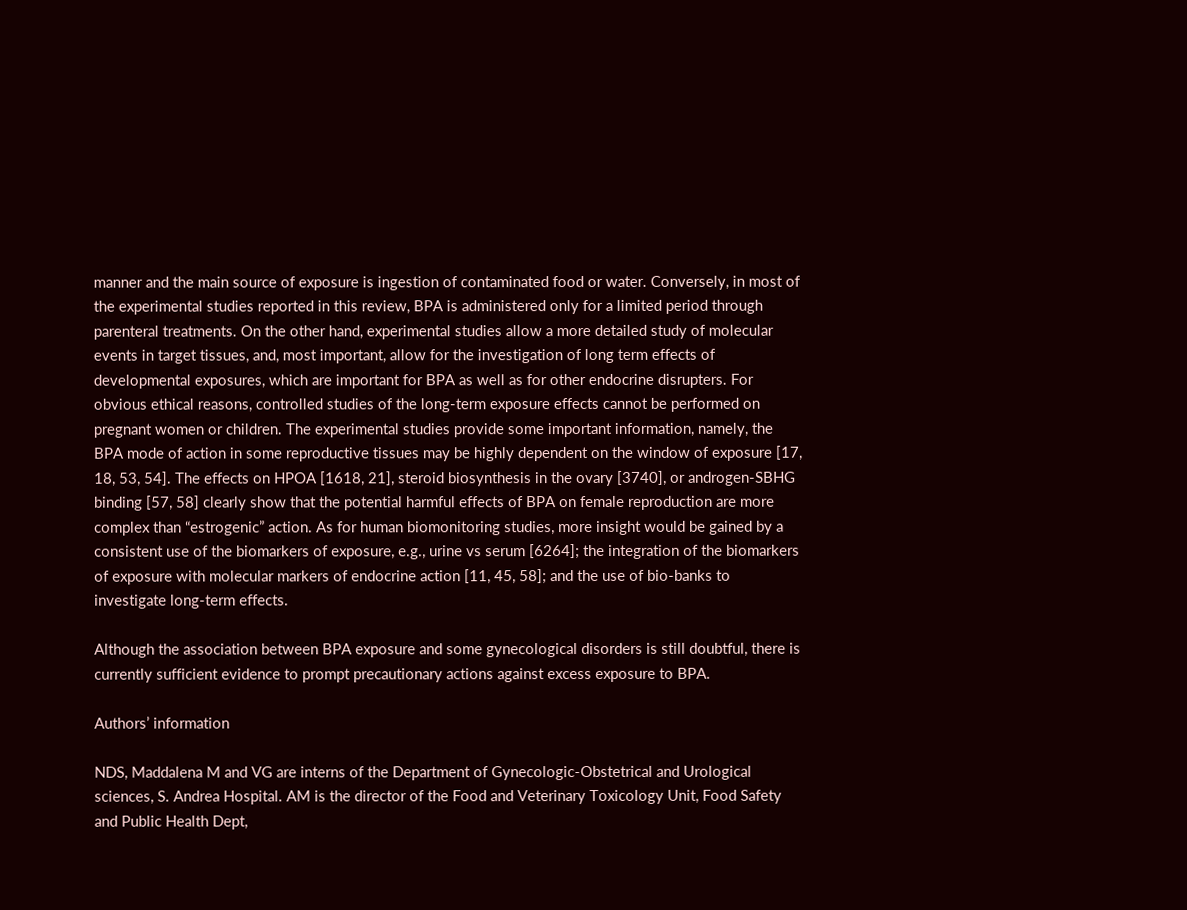manner and the main source of exposure is ingestion of contaminated food or water. Conversely, in most of the experimental studies reported in this review, BPA is administered only for a limited period through parenteral treatments. On the other hand, experimental studies allow a more detailed study of molecular events in target tissues, and, most important, allow for the investigation of long term effects of developmental exposures, which are important for BPA as well as for other endocrine disrupters. For obvious ethical reasons, controlled studies of the long-term exposure effects cannot be performed on pregnant women or children. The experimental studies provide some important information, namely, the BPA mode of action in some reproductive tissues may be highly dependent on the window of exposure [17, 18, 53, 54]. The effects on HPOA [1618, 21], steroid biosynthesis in the ovary [3740], or androgen-SBHG binding [57, 58] clearly show that the potential harmful effects of BPA on female reproduction are more complex than “estrogenic” action. As for human biomonitoring studies, more insight would be gained by a consistent use of the biomarkers of exposure, e.g., urine vs serum [6264]; the integration of the biomarkers of exposure with molecular markers of endocrine action [11, 45, 58]; and the use of bio-banks to investigate long-term effects.

Although the association between BPA exposure and some gynecological disorders is still doubtful, there is currently sufficient evidence to prompt precautionary actions against excess exposure to BPA.

Authors’ information

NDS, Maddalena M and VG are interns of the Department of Gynecologic-Obstetrical and Urological sciences, S. Andrea Hospital. AM is the director of the Food and Veterinary Toxicology Unit, Food Safety and Public Health Dept,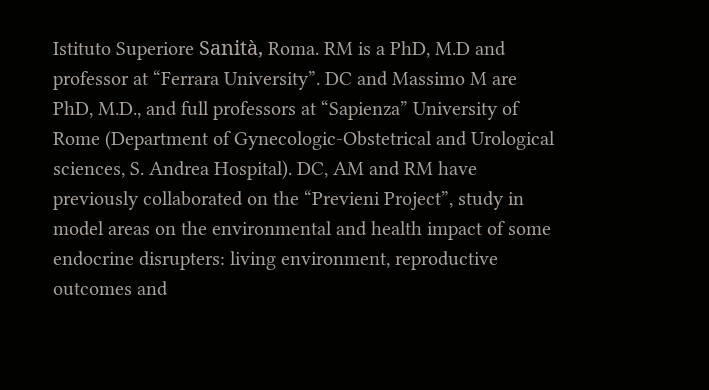Istituto Superiore Sanità, Roma. RM is a PhD, M.D and professor at “Ferrara University”. DC and Massimo M are PhD, M.D., and full professors at “Sapienza” University of Rome (Department of Gynecologic-Obstetrical and Urological sciences, S. Andrea Hospital). DC, AM and RM have previously collaborated on the “Previeni Project”, study in model areas on the environmental and health impact of some endocrine disrupters: living environment, reproductive outcomes and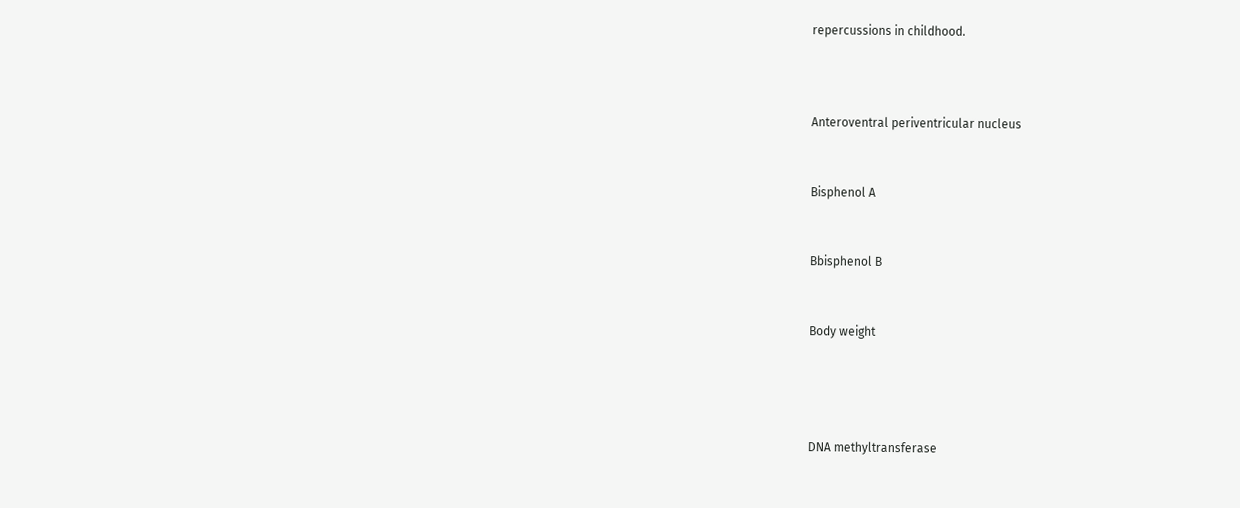repercussions in childhood.



Anteroventral periventricular nucleus


Bisphenol A


Bbisphenol B


Body weight




DNA methyltransferase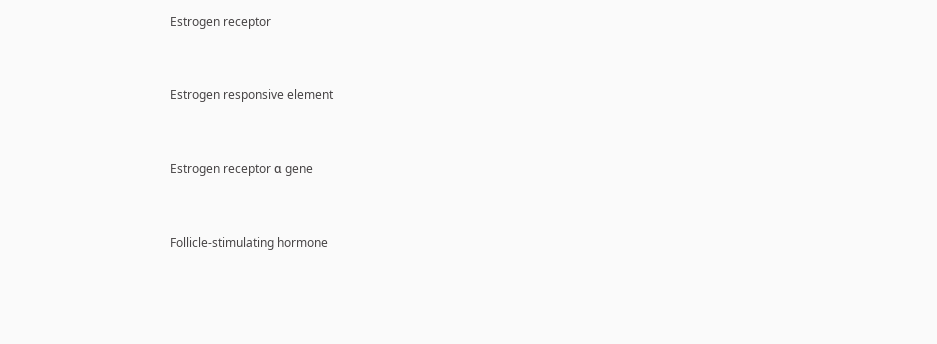Estrogen receptor


Estrogen responsive element


Estrogen receptor α gene


Follicle-stimulating hormone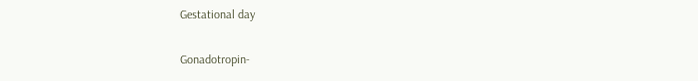Gestational day


Gonadotropin-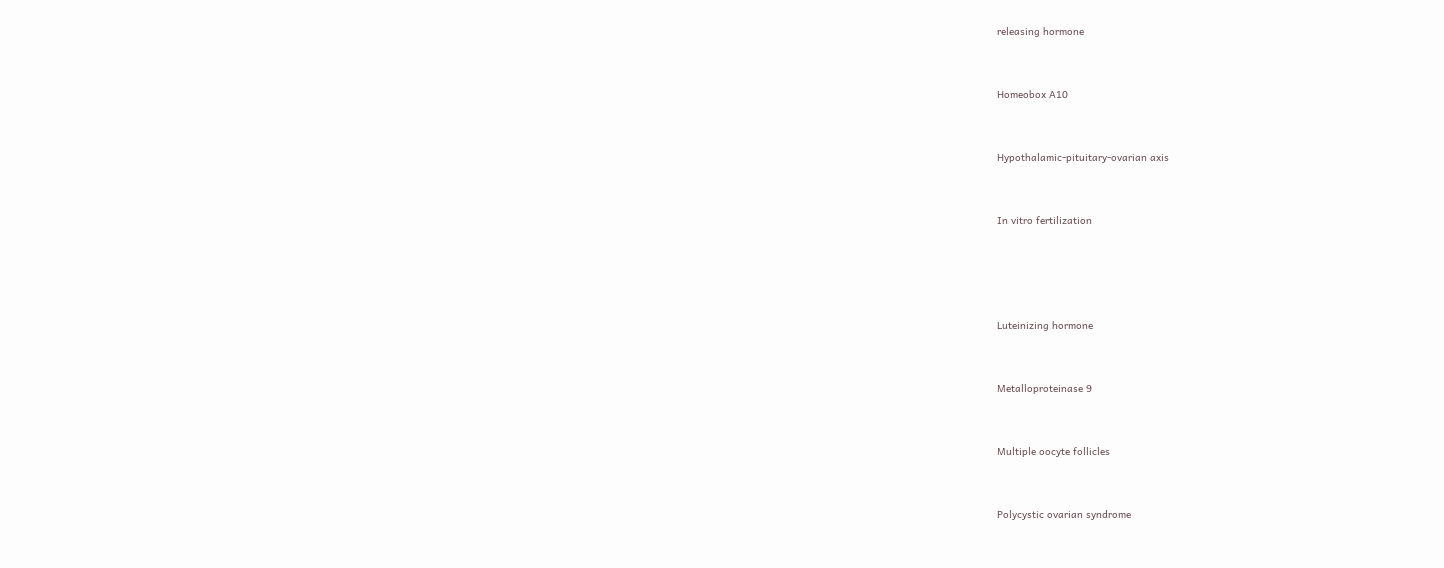releasing hormone


Homeobox A10


Hypothalamic-pituitary-ovarian axis


In vitro fertilization




Luteinizing hormone


Metalloproteinase 9


Multiple oocyte follicles


Polycystic ovarian syndrome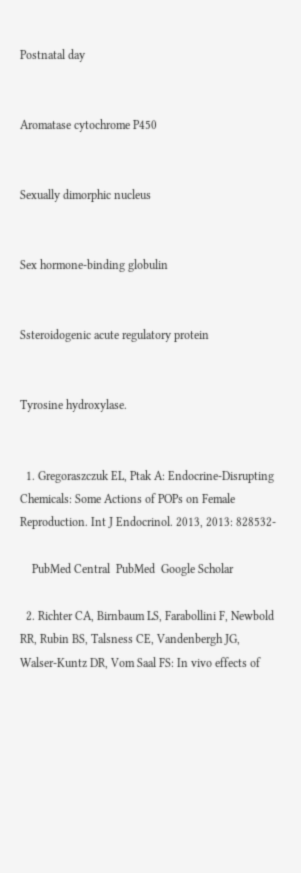Postnatal day


Aromatase cytochrome P450


Sexually dimorphic nucleus


Sex hormone-binding globulin


Ssteroidogenic acute regulatory protein


Tyrosine hydroxylase.


  1. Gregoraszczuk EL, Ptak A: Endocrine-Disrupting Chemicals: Some Actions of POPs on Female Reproduction. Int J Endocrinol. 2013, 2013: 828532-

    PubMed Central  PubMed  Google Scholar

  2. Richter CA, Birnbaum LS, Farabollini F, Newbold RR, Rubin BS, Talsness CE, Vandenbergh JG, Walser-Kuntz DR, Vom Saal FS: In vivo effects of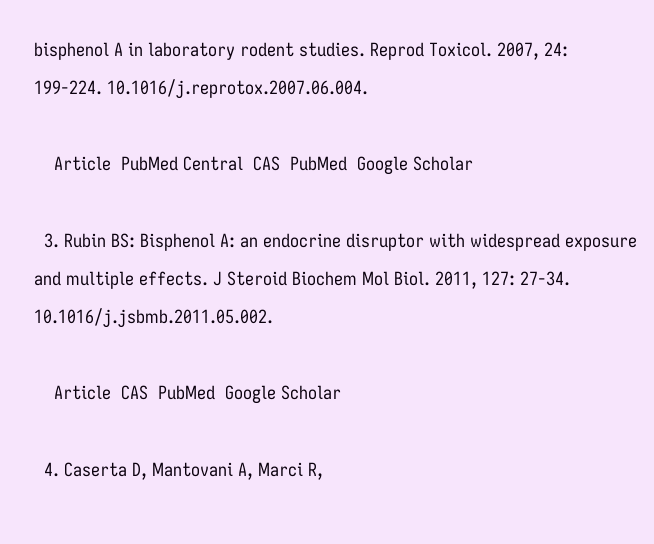bisphenol A in laboratory rodent studies. Reprod Toxicol. 2007, 24: 199-224. 10.1016/j.reprotox.2007.06.004.

    Article  PubMed Central  CAS  PubMed  Google Scholar

  3. Rubin BS: Bisphenol A: an endocrine disruptor with widespread exposure and multiple effects. J Steroid Biochem Mol Biol. 2011, 127: 27-34. 10.1016/j.jsbmb.2011.05.002.

    Article  CAS  PubMed  Google Scholar

  4. Caserta D, Mantovani A, Marci R,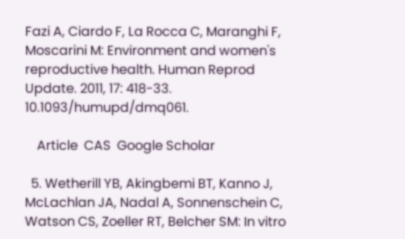Fazi A, Ciardo F, La Rocca C, Maranghi F, Moscarini M: Environment and women's reproductive health. Human Reprod Update. 2011, 17: 418-33. 10.1093/humupd/dmq061.

    Article  CAS  Google Scholar

  5. Wetherill YB, Akingbemi BT, Kanno J, McLachlan JA, Nadal A, Sonnenschein C, Watson CS, Zoeller RT, Belcher SM: In vitro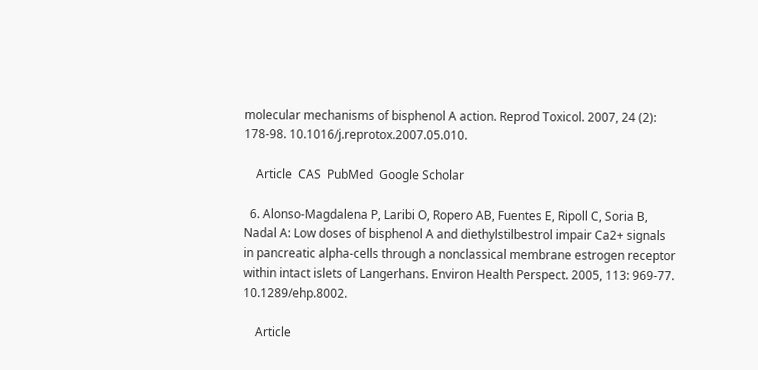molecular mechanisms of bisphenol A action. Reprod Toxicol. 2007, 24 (2): 178-98. 10.1016/j.reprotox.2007.05.010.

    Article  CAS  PubMed  Google Scholar

  6. Alonso-Magdalena P, Laribi O, Ropero AB, Fuentes E, Ripoll C, Soria B, Nadal A: Low doses of bisphenol A and diethylstilbestrol impair Ca2+ signals in pancreatic alpha-cells through a nonclassical membrane estrogen receptor within intact islets of Langerhans. Environ Health Perspect. 2005, 113: 969-77. 10.1289/ehp.8002.

    Article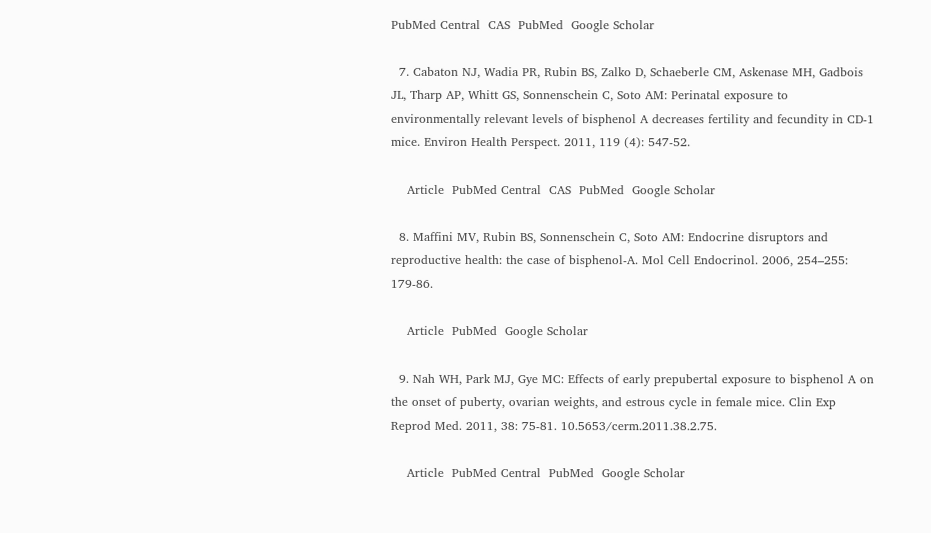PubMed Central  CAS  PubMed  Google Scholar

  7. Cabaton NJ, Wadia PR, Rubin BS, Zalko D, Schaeberle CM, Askenase MH, Gadbois JL, Tharp AP, Whitt GS, Sonnenschein C, Soto AM: Perinatal exposure to environmentally relevant levels of bisphenol A decreases fertility and fecundity in CD-1 mice. Environ Health Perspect. 2011, 119 (4): 547-52.

    Article  PubMed Central  CAS  PubMed  Google Scholar

  8. Maffini MV, Rubin BS, Sonnenschein C, Soto AM: Endocrine disruptors and reproductive health: the case of bisphenol-A. Mol Cell Endocrinol. 2006, 254–255: 179-86.

    Article  PubMed  Google Scholar

  9. Nah WH, Park MJ, Gye MC: Effects of early prepubertal exposure to bisphenol A on the onset of puberty, ovarian weights, and estrous cycle in female mice. Clin Exp Reprod Med. 2011, 38: 75-81. 10.5653/cerm.2011.38.2.75.

    Article  PubMed Central  PubMed  Google Scholar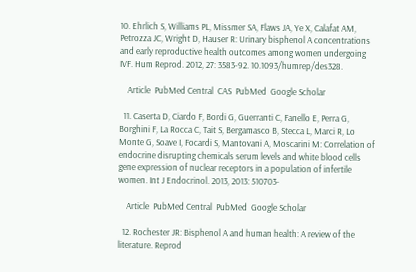10. Ehrlich S, Williams PL, Missmer SA, Flaws JA, Ye X, Calafat AM, Petrozza JC, Wright D, Hauser R: Urinary bisphenol A concentrations and early reproductive health outcomes among women undergoing IVF. Hum Reprod. 2012, 27: 3583-92. 10.1093/humrep/des328.

    Article  PubMed Central  CAS  PubMed  Google Scholar

  11. Caserta D, Ciardo F, Bordi G, Guerranti C, Fanello E, Perra G, Borghini F, La Rocca C, Tait S, Bergamasco B, Stecca L, Marci R, Lo Monte G, Soave I, Focardi S, Mantovani A, Moscarini M: Correlation of endocrine disrupting chemicals serum levels and white blood cells gene expression of nuclear receptors in a population of infertile women. Int J Endocrinol. 2013, 2013: 510703-

    Article  PubMed Central  PubMed  Google Scholar

  12. Rochester JR: Bisphenol A and human health: A review of the literature. Reprod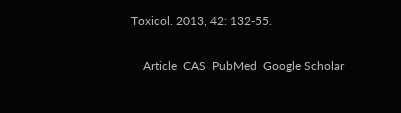Toxicol. 2013, 42: 132-55.

    Article  CAS  PubMed  Google Scholar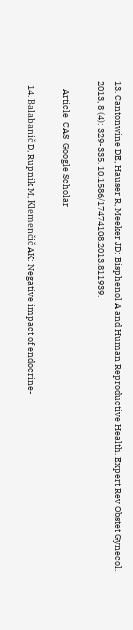13. Cantonwine DE, Hauser R, Meeker JD: Bisphenol A and Human Reproductive Health. Expert Rev Obstet Gynecol. 2013, 8 (4): 329-335. 10.1586/17474108.2013.811939.

    Article  CAS  Google Scholar

  14. Balabanič D, Rupnik M, Klemenčič AK: Negative impact of endocrine-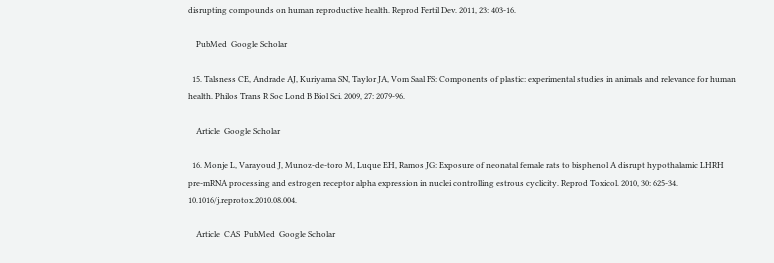disrupting compounds on human reproductive health. Reprod Fertil Dev. 2011, 23: 403-16.

    PubMed  Google Scholar

  15. Talsness CE, Andrade AJ, Kuriyama SN, Taylor JA, Vom Saal FS: Components of plastic: experimental studies in animals and relevance for human health. Philos Trans R Soc Lond B Biol Sci. 2009, 27: 2079-96.

    Article  Google Scholar

  16. Monje L, Varayoud J, Munoz-de-toro M, Luque EH, Ramos JG: Exposure of neonatal female rats to bisphenol A disrupt hypothalamic LHRH pre-mRNA processing and estrogen receptor alpha expression in nuclei controlling estrous cyclicity. Reprod Toxicol. 2010, 30: 625-34. 10.1016/j.reprotox.2010.08.004.

    Article  CAS  PubMed  Google Scholar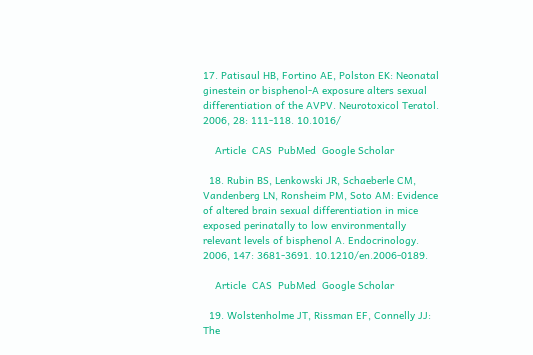17. Patisaul HB, Fortino AE, Polston EK: Neonatal ginestein or bisphenol-A exposure alters sexual differentiation of the AVPV. Neurotoxicol Teratol. 2006, 28: 111-118. 10.1016/

    Article  CAS  PubMed  Google Scholar

  18. Rubin BS, Lenkowski JR, Schaeberle CM, Vandenberg LN, Ronsheim PM, Soto AM: Evidence of altered brain sexual differentiation in mice exposed perinatally to low environmentally relevant levels of bisphenol A. Endocrinology. 2006, 147: 3681-3691. 10.1210/en.2006-0189.

    Article  CAS  PubMed  Google Scholar

  19. Wolstenholme JT, Rissman EF, Connelly JJ: The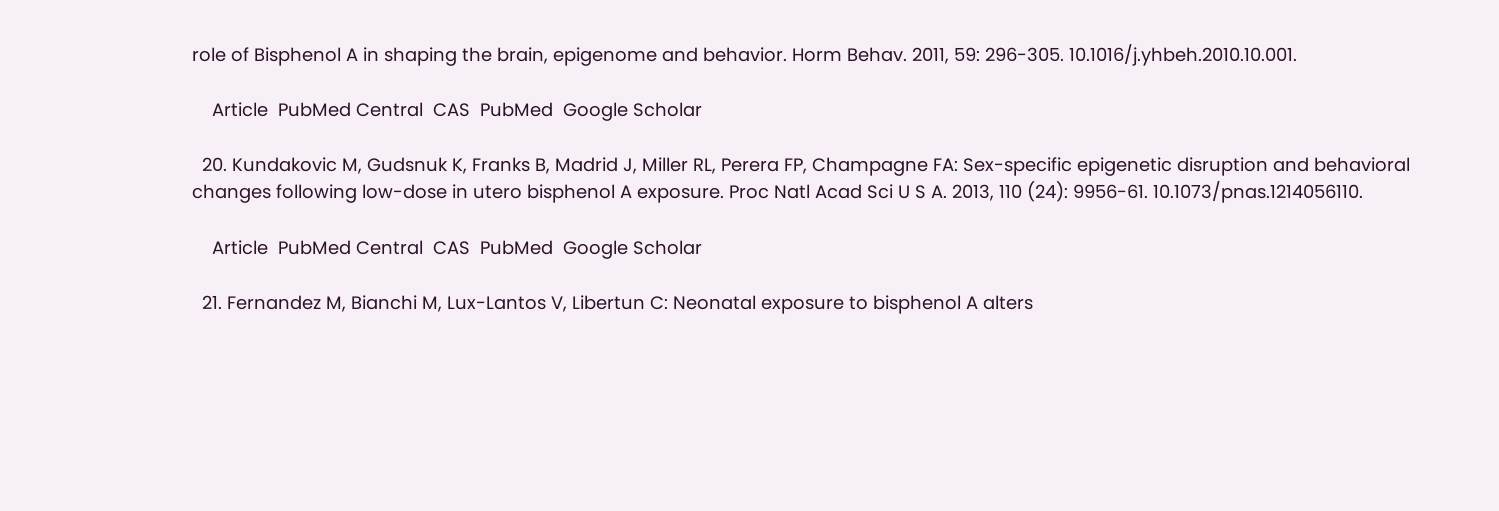role of Bisphenol A in shaping the brain, epigenome and behavior. Horm Behav. 2011, 59: 296-305. 10.1016/j.yhbeh.2010.10.001.

    Article  PubMed Central  CAS  PubMed  Google Scholar

  20. Kundakovic M, Gudsnuk K, Franks B, Madrid J, Miller RL, Perera FP, Champagne FA: Sex-specific epigenetic disruption and behavioral changes following low-dose in utero bisphenol A exposure. Proc Natl Acad Sci U S A. 2013, 110 (24): 9956-61. 10.1073/pnas.1214056110.

    Article  PubMed Central  CAS  PubMed  Google Scholar

  21. Fernandez M, Bianchi M, Lux-Lantos V, Libertun C: Neonatal exposure to bisphenol A alters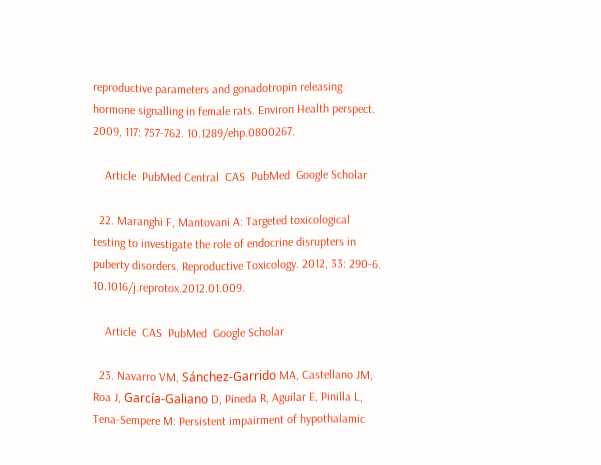reproductive parameters and gonadotropin releasing hormone signalling in female rats. Environ Health perspect. 2009, 117: 757-762. 10.1289/ehp.0800267.

    Article  PubMed Central  CAS  PubMed  Google Scholar

  22. Maranghi F, Mantovani A: Targeted toxicological testing to investigate the role of endocrine disrupters in puberty disorders. Reproductive Toxicology. 2012, 33: 290-6. 10.1016/j.reprotox.2012.01.009.

    Article  CAS  PubMed  Google Scholar

  23. Navarro VM, Sánchez-Garrido MA, Castellano JM, Roa J, García-Galiano D, Pineda R, Aguilar E, Pinilla L, Tena-Sempere M: Persistent impairment of hypothalamic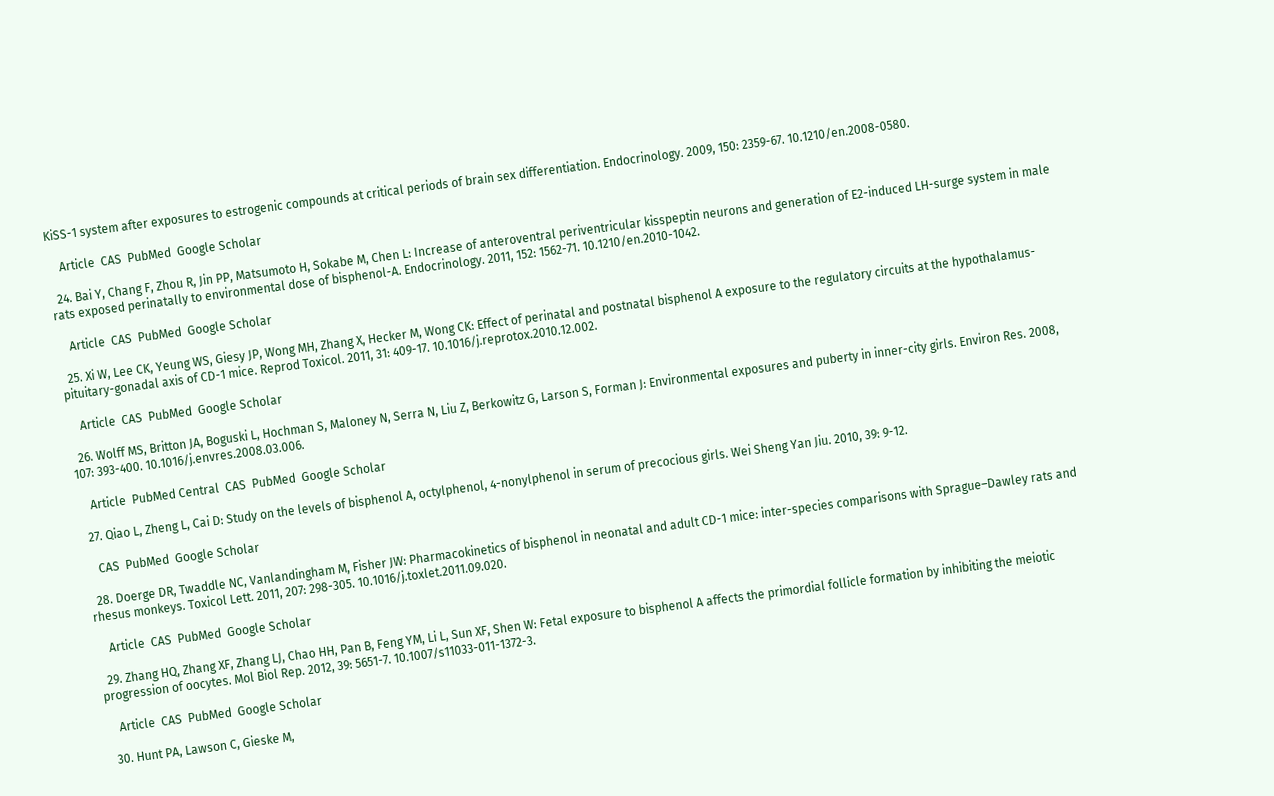KiSS-1 system after exposures to estrogenic compounds at critical periods of brain sex differentiation. Endocrinology. 2009, 150: 2359-67. 10.1210/en.2008-0580.

    Article  CAS  PubMed  Google Scholar

  24. Bai Y, Chang F, Zhou R, Jin PP, Matsumoto H, Sokabe M, Chen L: Increase of anteroventral periventricular kisspeptin neurons and generation of E2-induced LH-surge system in male rats exposed perinatally to environmental dose of bisphenol-A. Endocrinology. 2011, 152: 1562-71. 10.1210/en.2010-1042.

    Article  CAS  PubMed  Google Scholar

  25. Xi W, Lee CK, Yeung WS, Giesy JP, Wong MH, Zhang X, Hecker M, Wong CK: Effect of perinatal and postnatal bisphenol A exposure to the regulatory circuits at the hypothalamus-pituitary-gonadal axis of CD-1 mice. Reprod Toxicol. 2011, 31: 409-17. 10.1016/j.reprotox.2010.12.002.

    Article  CAS  PubMed  Google Scholar

  26. Wolff MS, Britton JA, Boguski L, Hochman S, Maloney N, Serra N, Liu Z, Berkowitz G, Larson S, Forman J: Environmental exposures and puberty in inner-city girls. Environ Res. 2008, 107: 393-400. 10.1016/j.envres.2008.03.006.

    Article  PubMed Central  CAS  PubMed  Google Scholar

  27. Qiao L, Zheng L, Cai D: Study on the levels of bisphenol A, octylphenol, 4-nonylphenol in serum of precocious girls. Wei Sheng Yan Jiu. 2010, 39: 9-12.

    CAS  PubMed  Google Scholar

  28. Doerge DR, Twaddle NC, Vanlandingham M, Fisher JW: Pharmacokinetics of bisphenol in neonatal and adult CD-1 mice: inter-species comparisons with Sprague–Dawley rats and rhesus monkeys. Toxicol Lett. 2011, 207: 298-305. 10.1016/j.toxlet.2011.09.020.

    Article  CAS  PubMed  Google Scholar

  29. Zhang HQ, Zhang XF, Zhang LJ, Chao HH, Pan B, Feng YM, Li L, Sun XF, Shen W: Fetal exposure to bisphenol A affects the primordial follicle formation by inhibiting the meiotic progression of oocytes. Mol Biol Rep. 2012, 39: 5651-7. 10.1007/s11033-011-1372-3.

    Article  CAS  PubMed  Google Scholar

  30. Hunt PA, Lawson C, Gieske M,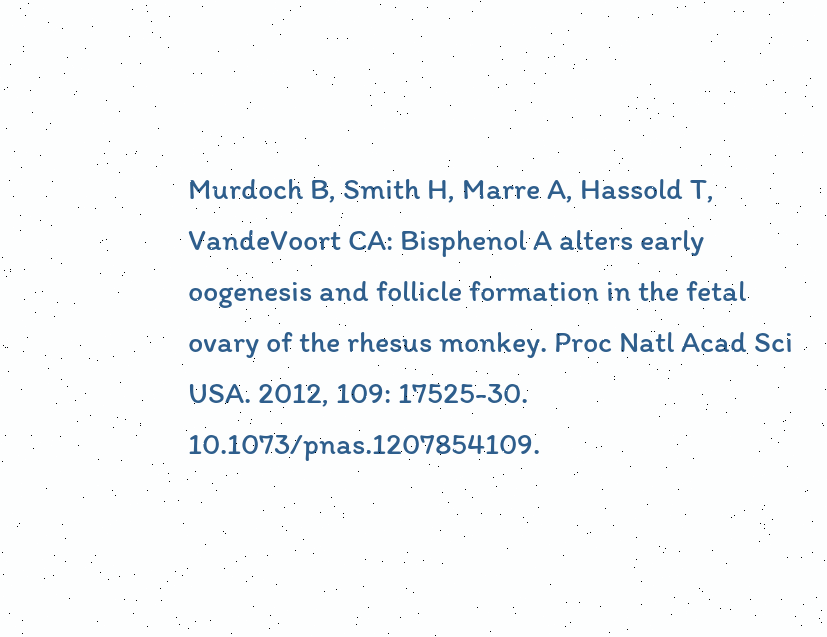Murdoch B, Smith H, Marre A, Hassold T, VandeVoort CA: Bisphenol A alters early oogenesis and follicle formation in the fetal ovary of the rhesus monkey. Proc Natl Acad Sci USA. 2012, 109: 17525-30. 10.1073/pnas.1207854109.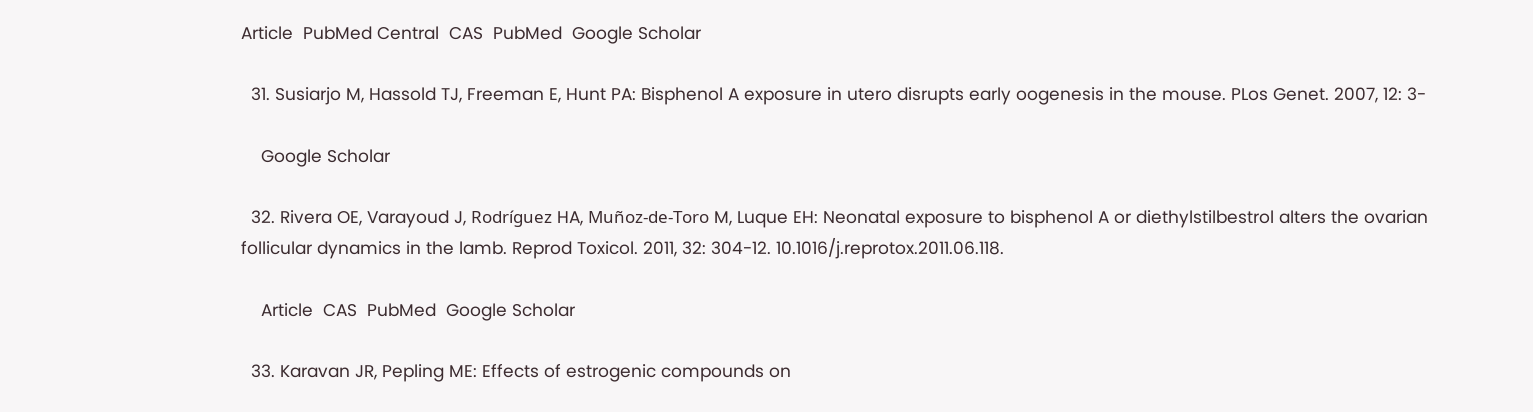Article  PubMed Central  CAS  PubMed  Google Scholar

  31. Susiarjo M, Hassold TJ, Freeman E, Hunt PA: Bisphenol A exposure in utero disrupts early oogenesis in the mouse. PLos Genet. 2007, 12: 3-

    Google Scholar

  32. Rivera OE, Varayoud J, Rodríguez HA, Muñoz-de-Toro M, Luque EH: Neonatal exposure to bisphenol A or diethylstilbestrol alters the ovarian follicular dynamics in the lamb. Reprod Toxicol. 2011, 32: 304-12. 10.1016/j.reprotox.2011.06.118.

    Article  CAS  PubMed  Google Scholar

  33. Karavan JR, Pepling ME: Effects of estrogenic compounds on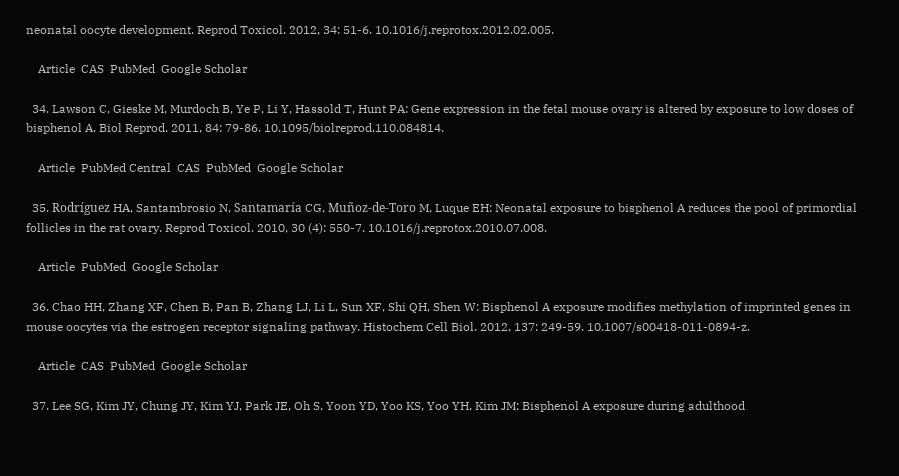neonatal oocyte development. Reprod Toxicol. 2012, 34: 51-6. 10.1016/j.reprotox.2012.02.005.

    Article  CAS  PubMed  Google Scholar

  34. Lawson C, Gieske M, Murdoch B, Ye P, Li Y, Hassold T, Hunt PA: Gene expression in the fetal mouse ovary is altered by exposure to low doses of bisphenol A. Biol Reprod. 2011, 84: 79-86. 10.1095/biolreprod.110.084814.

    Article  PubMed Central  CAS  PubMed  Google Scholar

  35. Rodríguez HA, Santambrosio N, Santamaría CG, Muñoz-de-Toro M, Luque EH: Neonatal exposure to bisphenol A reduces the pool of primordial follicles in the rat ovary. Reprod Toxicol. 2010, 30 (4): 550-7. 10.1016/j.reprotox.2010.07.008.

    Article  PubMed  Google Scholar

  36. Chao HH, Zhang XF, Chen B, Pan B, Zhang LJ, Li L, Sun XF, Shi QH, Shen W: Bisphenol A exposure modifies methylation of imprinted genes in mouse oocytes via the estrogen receptor signaling pathway. Histochem Cell Biol. 2012, 137: 249-59. 10.1007/s00418-011-0894-z.

    Article  CAS  PubMed  Google Scholar

  37. Lee SG, Kim JY, Chung JY, Kim YJ, Park JE, Oh S, Yoon YD, Yoo KS, Yoo YH, Kim JM: Bisphenol A exposure during adulthood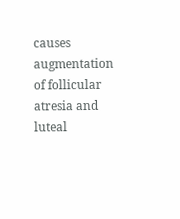causes augmentation of follicular atresia and luteal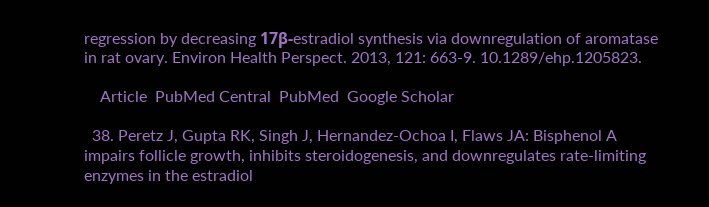regression by decreasing 17β-estradiol synthesis via downregulation of aromatase in rat ovary. Environ Health Perspect. 2013, 121: 663-9. 10.1289/ehp.1205823.

    Article  PubMed Central  PubMed  Google Scholar

  38. Peretz J, Gupta RK, Singh J, Hernandez-Ochoa I, Flaws JA: Bisphenol A impairs follicle growth, inhibits steroidogenesis, and downregulates rate-limiting enzymes in the estradiol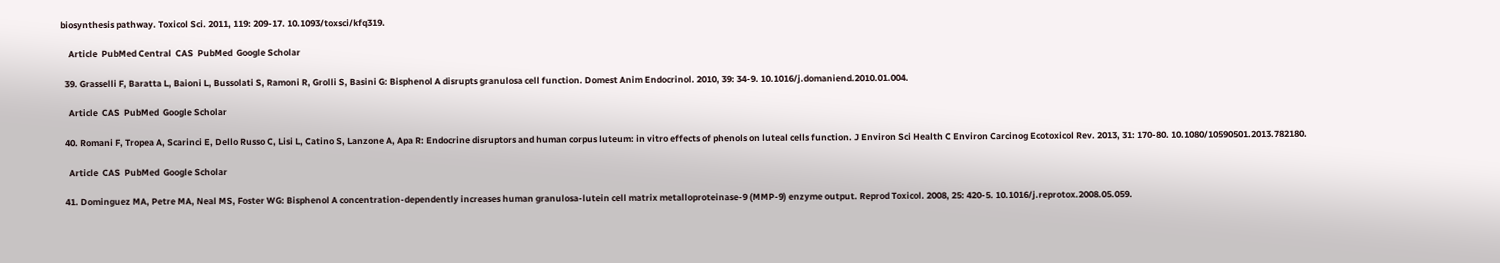biosynthesis pathway. Toxicol Sci. 2011, 119: 209-17. 10.1093/toxsci/kfq319.

    Article  PubMed Central  CAS  PubMed  Google Scholar

  39. Grasselli F, Baratta L, Baioni L, Bussolati S, Ramoni R, Grolli S, Basini G: Bisphenol A disrupts granulosa cell function. Domest Anim Endocrinol. 2010, 39: 34-9. 10.1016/j.domaniend.2010.01.004.

    Article  CAS  PubMed  Google Scholar

  40. Romani F, Tropea A, Scarinci E, Dello Russo C, Lisi L, Catino S, Lanzone A, Apa R: Endocrine disruptors and human corpus luteum: in vitro effects of phenols on luteal cells function. J Environ Sci Health C Environ Carcinog Ecotoxicol Rev. 2013, 31: 170-80. 10.1080/10590501.2013.782180.

    Article  CAS  PubMed  Google Scholar

  41. Dominguez MA, Petre MA, Neal MS, Foster WG: Bisphenol A concentration-dependently increases human granulosa-lutein cell matrix metalloproteinase-9 (MMP-9) enzyme output. Reprod Toxicol. 2008, 25: 420-5. 10.1016/j.reprotox.2008.05.059.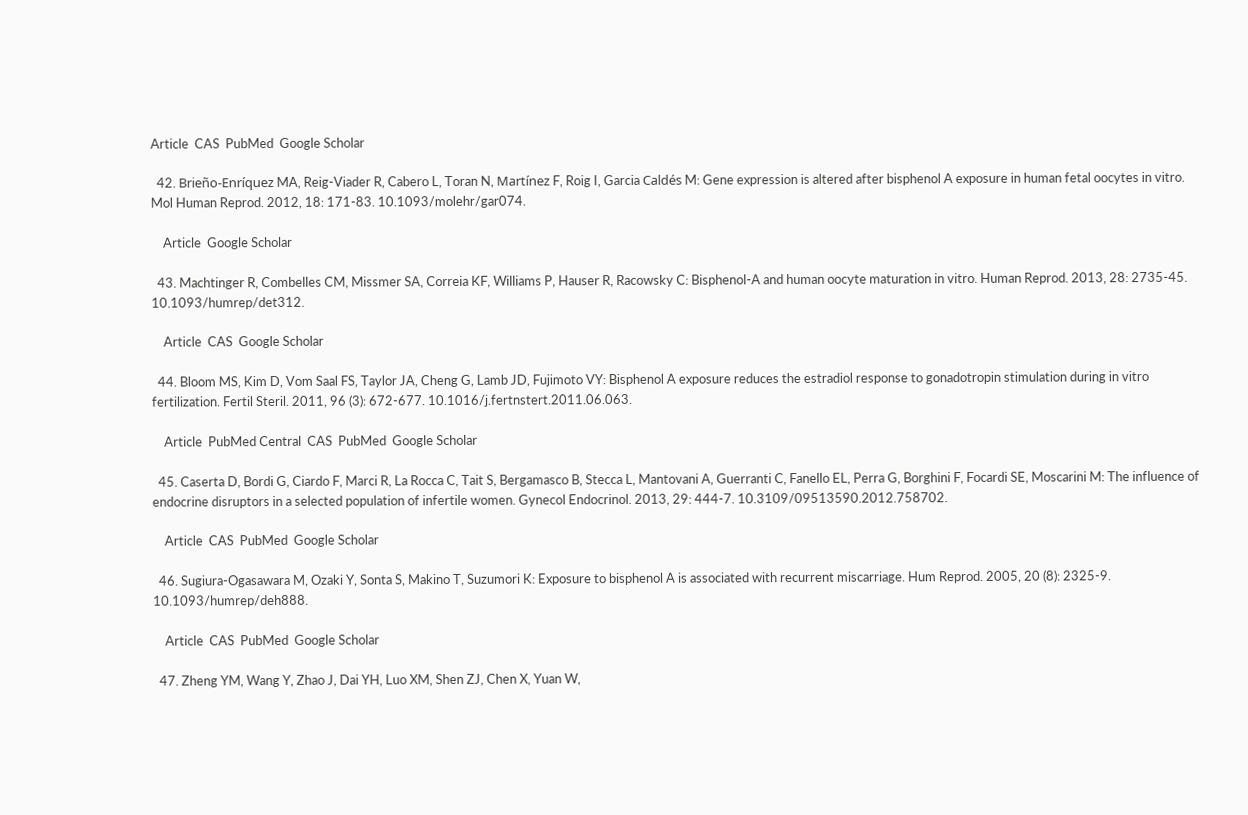Article  CAS  PubMed  Google Scholar

  42. Brieño-Enríquez MA, Reig-Viader R, Cabero L, Toran N, Martínez F, Roig I, Garcia Caldés M: Gene expression is altered after bisphenol A exposure in human fetal oocytes in vitro. Mol Human Reprod. 2012, 18: 171-83. 10.1093/molehr/gar074.

    Article  Google Scholar

  43. Machtinger R, Combelles CM, Missmer SA, Correia KF, Williams P, Hauser R, Racowsky C: Bisphenol-A and human oocyte maturation in vitro. Human Reprod. 2013, 28: 2735-45. 10.1093/humrep/det312.

    Article  CAS  Google Scholar

  44. Bloom MS, Kim D, Vom Saal FS, Taylor JA, Cheng G, Lamb JD, Fujimoto VY: Bisphenol A exposure reduces the estradiol response to gonadotropin stimulation during in vitro fertilization. Fertil Steril. 2011, 96 (3): 672-677. 10.1016/j.fertnstert.2011.06.063.

    Article  PubMed Central  CAS  PubMed  Google Scholar

  45. Caserta D, Bordi G, Ciardo F, Marci R, La Rocca C, Tait S, Bergamasco B, Stecca L, Mantovani A, Guerranti C, Fanello EL, Perra G, Borghini F, Focardi SE, Moscarini M: The influence of endocrine disruptors in a selected population of infertile women. Gynecol Endocrinol. 2013, 29: 444-7. 10.3109/09513590.2012.758702.

    Article  CAS  PubMed  Google Scholar

  46. Sugiura-Ogasawara M, Ozaki Y, Sonta S, Makino T, Suzumori K: Exposure to bisphenol A is associated with recurrent miscarriage. Hum Reprod. 2005, 20 (8): 2325-9. 10.1093/humrep/deh888.

    Article  CAS  PubMed  Google Scholar

  47. Zheng YM, Wang Y, Zhao J, Dai YH, Luo XM, Shen ZJ, Chen X, Yuan W,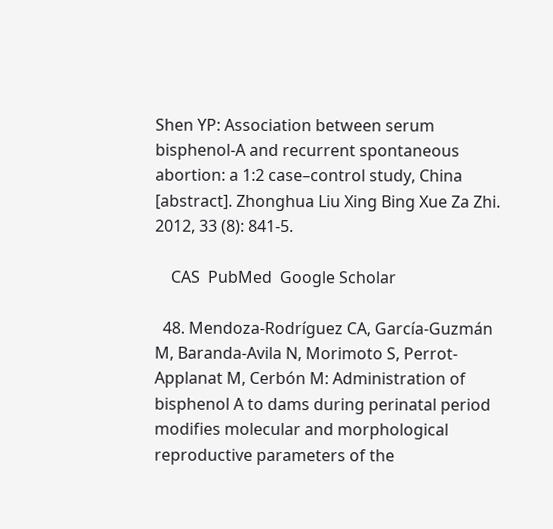Shen YP: Association between serum bisphenol-A and recurrent spontaneous abortion: a 1:2 case–control study, China [abstract]. Zhonghua Liu Xing Bing Xue Za Zhi. 2012, 33 (8): 841-5.

    CAS  PubMed  Google Scholar

  48. Mendoza-Rodríguez CA, García-Guzmán M, Baranda-Avila N, Morimoto S, Perrot-Applanat M, Cerbón M: Administration of bisphenol A to dams during perinatal period modifies molecular and morphological reproductive parameters of the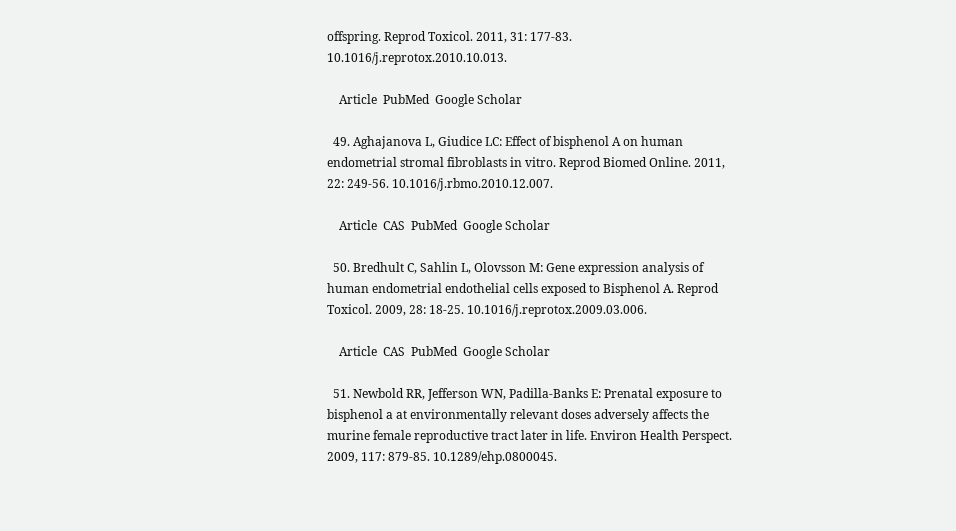offspring. Reprod Toxicol. 2011, 31: 177-83. 10.1016/j.reprotox.2010.10.013.

    Article  PubMed  Google Scholar

  49. Aghajanova L, Giudice LC: Effect of bisphenol A on human endometrial stromal fibroblasts in vitro. Reprod Biomed Online. 2011, 22: 249-56. 10.1016/j.rbmo.2010.12.007.

    Article  CAS  PubMed  Google Scholar

  50. Bredhult C, Sahlin L, Olovsson M: Gene expression analysis of human endometrial endothelial cells exposed to Bisphenol A. Reprod Toxicol. 2009, 28: 18-25. 10.1016/j.reprotox.2009.03.006.

    Article  CAS  PubMed  Google Scholar

  51. Newbold RR, Jefferson WN, Padilla-Banks E: Prenatal exposure to bisphenol a at environmentally relevant doses adversely affects the murine female reproductive tract later in life. Environ Health Perspect. 2009, 117: 879-85. 10.1289/ehp.0800045.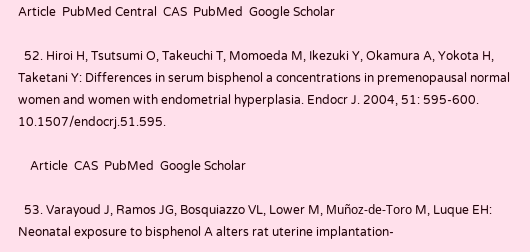Article  PubMed Central  CAS  PubMed  Google Scholar

  52. Hiroi H, Tsutsumi O, Takeuchi T, Momoeda M, Ikezuki Y, Okamura A, Yokota H, Taketani Y: Differences in serum bisphenol a concentrations in premenopausal normal women and women with endometrial hyperplasia. Endocr J. 2004, 51: 595-600. 10.1507/endocrj.51.595.

    Article  CAS  PubMed  Google Scholar

  53. Varayoud J, Ramos JG, Bosquiazzo VL, Lower M, Muñoz-de-Toro M, Luque EH: Neonatal exposure to bisphenol A alters rat uterine implantation-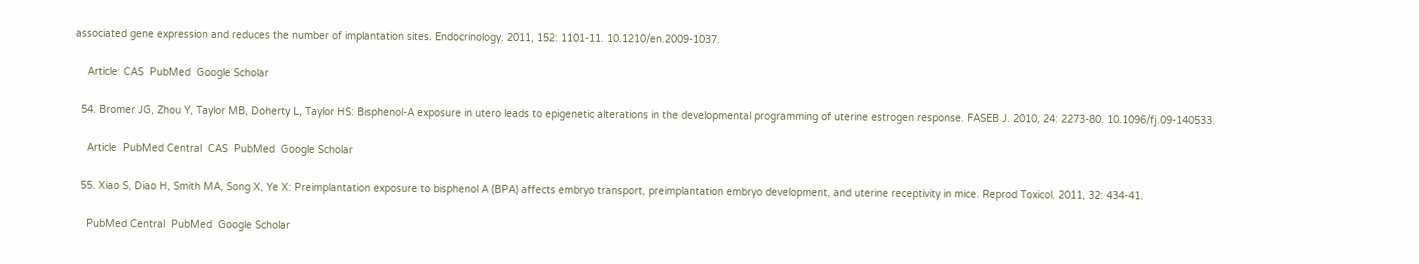associated gene expression and reduces the number of implantation sites. Endocrinology. 2011, 152: 1101-11. 10.1210/en.2009-1037.

    Article  CAS  PubMed  Google Scholar

  54. Bromer JG, Zhou Y, Taylor MB, Doherty L, Taylor HS: Bisphenol-A exposure in utero leads to epigenetic alterations in the developmental programming of uterine estrogen response. FASEB J. 2010, 24: 2273-80. 10.1096/fj.09-140533.

    Article  PubMed Central  CAS  PubMed  Google Scholar

  55. Xiao S, Diao H, Smith MA, Song X, Ye X: Preimplantation exposure to bisphenol A (BPA) affects embryo transport, preimplantation embryo development, and uterine receptivity in mice. Reprod Toxicol. 2011, 32: 434-41.

    PubMed Central  PubMed  Google Scholar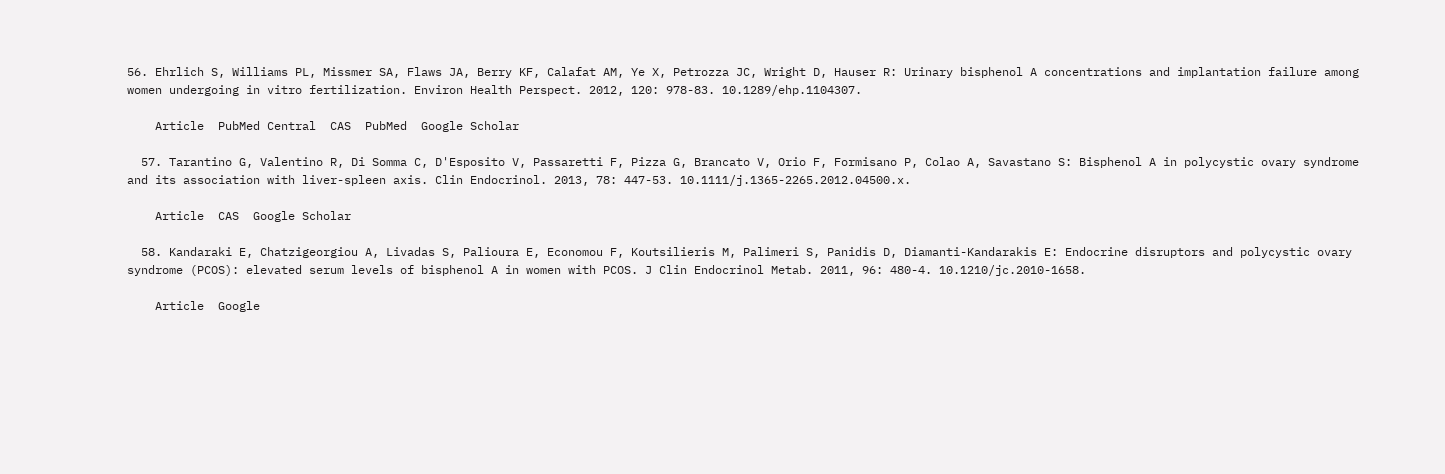56. Ehrlich S, Williams PL, Missmer SA, Flaws JA, Berry KF, Calafat AM, Ye X, Petrozza JC, Wright D, Hauser R: Urinary bisphenol A concentrations and implantation failure among women undergoing in vitro fertilization. Environ Health Perspect. 2012, 120: 978-83. 10.1289/ehp.1104307.

    Article  PubMed Central  CAS  PubMed  Google Scholar

  57. Tarantino G, Valentino R, Di Somma C, D'Esposito V, Passaretti F, Pizza G, Brancato V, Orio F, Formisano P, Colao A, Savastano S: Bisphenol A in polycystic ovary syndrome and its association with liver-spleen axis. Clin Endocrinol. 2013, 78: 447-53. 10.1111/j.1365-2265.2012.04500.x.

    Article  CAS  Google Scholar

  58. Kandaraki E, Chatzigeorgiou A, Livadas S, Palioura E, Economou F, Koutsilieris M, Palimeri S, Panidis D, Diamanti-Kandarakis E: Endocrine disruptors and polycystic ovary syndrome (PCOS): elevated serum levels of bisphenol A in women with PCOS. J Clin Endocrinol Metab. 2011, 96: 480-4. 10.1210/jc.2010-1658.

    Article  Google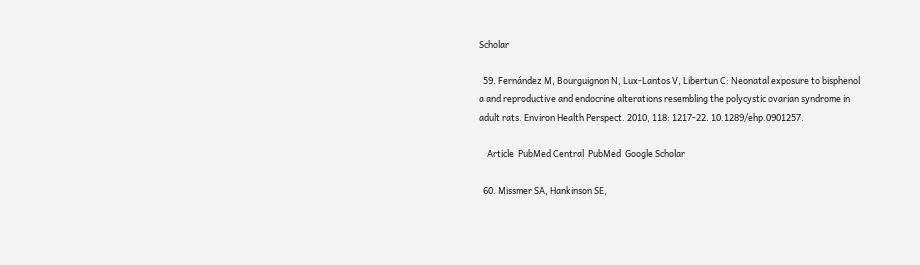Scholar

  59. Fernández M, Bourguignon N, Lux-Lantos V, Libertun C: Neonatal exposure to bisphenol a and reproductive and endocrine alterations resembling the polycystic ovarian syndrome in adult rats. Environ Health Perspect. 2010, 118: 1217-22. 10.1289/ehp.0901257.

    Article  PubMed Central  PubMed  Google Scholar

  60. Missmer SA, Hankinson SE,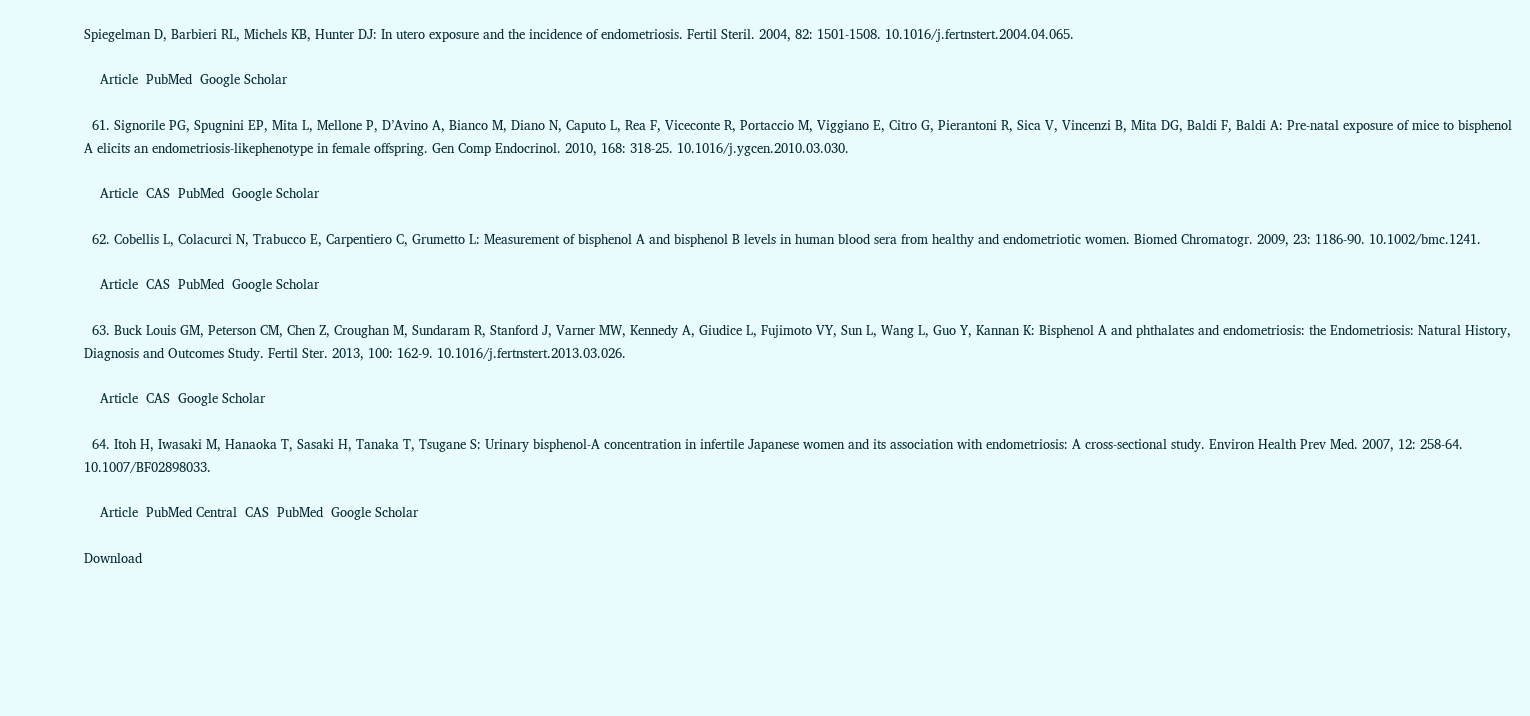Spiegelman D, Barbieri RL, Michels KB, Hunter DJ: In utero exposure and the incidence of endometriosis. Fertil Steril. 2004, 82: 1501-1508. 10.1016/j.fertnstert.2004.04.065.

    Article  PubMed  Google Scholar

  61. Signorile PG, Spugnini EP, Mita L, Mellone P, D’Avino A, Bianco M, Diano N, Caputo L, Rea F, Viceconte R, Portaccio M, Viggiano E, Citro G, Pierantoni R, Sica V, Vincenzi B, Mita DG, Baldi F, Baldi A: Pre-natal exposure of mice to bisphenol A elicits an endometriosis-likephenotype in female offspring. Gen Comp Endocrinol. 2010, 168: 318-25. 10.1016/j.ygcen.2010.03.030.

    Article  CAS  PubMed  Google Scholar

  62. Cobellis L, Colacurci N, Trabucco E, Carpentiero C, Grumetto L: Measurement of bisphenol A and bisphenol B levels in human blood sera from healthy and endometriotic women. Biomed Chromatogr. 2009, 23: 1186-90. 10.1002/bmc.1241.

    Article  CAS  PubMed  Google Scholar

  63. Buck Louis GM, Peterson CM, Chen Z, Croughan M, Sundaram R, Stanford J, Varner MW, Kennedy A, Giudice L, Fujimoto VY, Sun L, Wang L, Guo Y, Kannan K: Bisphenol A and phthalates and endometriosis: the Endometriosis: Natural History, Diagnosis and Outcomes Study. Fertil Ster. 2013, 100: 162-9. 10.1016/j.fertnstert.2013.03.026.

    Article  CAS  Google Scholar

  64. Itoh H, Iwasaki M, Hanaoka T, Sasaki H, Tanaka T, Tsugane S: Urinary bisphenol-A concentration in infertile Japanese women and its association with endometriosis: A cross-sectional study. Environ Health Prev Med. 2007, 12: 258-64. 10.1007/BF02898033.

    Article  PubMed Central  CAS  PubMed  Google Scholar

Download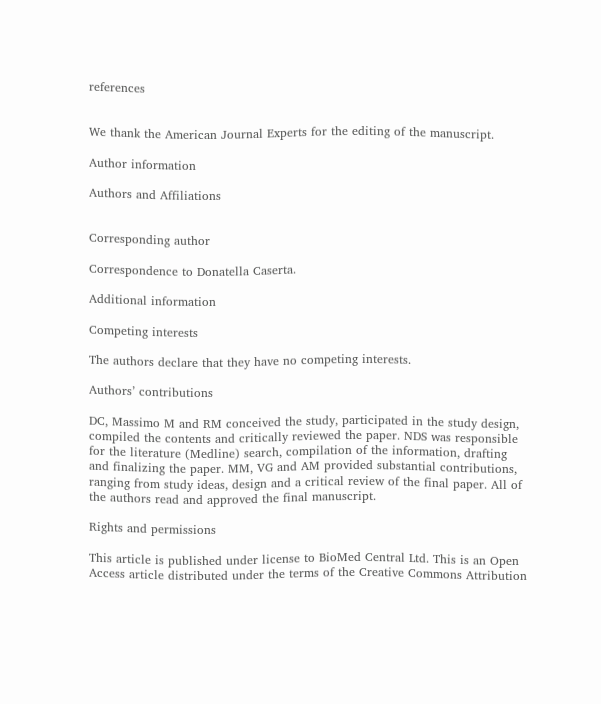references


We thank the American Journal Experts for the editing of the manuscript.

Author information

Authors and Affiliations


Corresponding author

Correspondence to Donatella Caserta.

Additional information

Competing interests

The authors declare that they have no competing interests.

Authors’ contributions

DC, Massimo M and RM conceived the study, participated in the study design, compiled the contents and critically reviewed the paper. NDS was responsible for the literature (Medline) search, compilation of the information, drafting and finalizing the paper. MM, VG and AM provided substantial contributions, ranging from study ideas, design and a critical review of the final paper. All of the authors read and approved the final manuscript.

Rights and permissions

This article is published under license to BioMed Central Ltd. This is an Open Access article distributed under the terms of the Creative Commons Attribution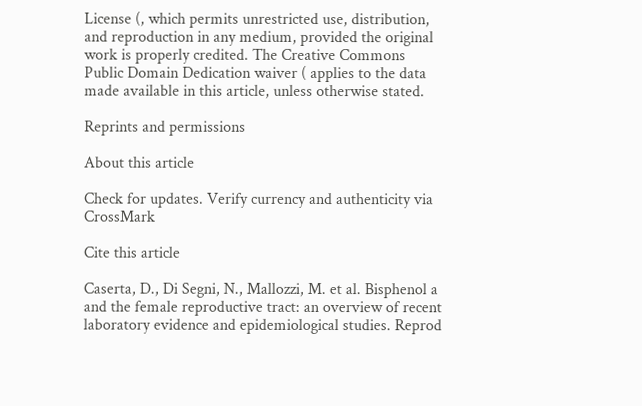License (, which permits unrestricted use, distribution, and reproduction in any medium, provided the original work is properly credited. The Creative Commons Public Domain Dedication waiver ( applies to the data made available in this article, unless otherwise stated.

Reprints and permissions

About this article

Check for updates. Verify currency and authenticity via CrossMark

Cite this article

Caserta, D., Di Segni, N., Mallozzi, M. et al. Bisphenol a and the female reproductive tract: an overview of recent laboratory evidence and epidemiological studies. Reprod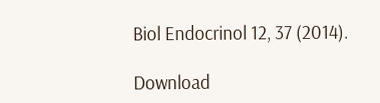Biol Endocrinol 12, 37 (2014).

Download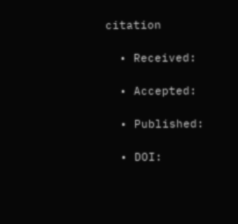citation

  • Received:

  • Accepted:

  • Published:

  • DOI: